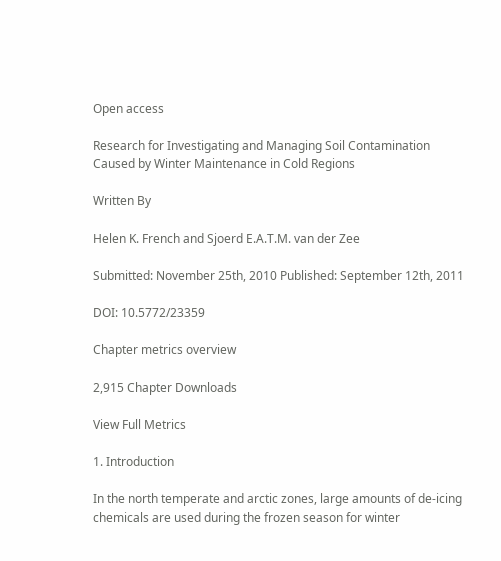Open access

Research for Investigating and Managing Soil Contamination Caused by Winter Maintenance in Cold Regions

Written By

Helen K. French and Sjoerd E.A.T.M. van der Zee

Submitted: November 25th, 2010 Published: September 12th, 2011

DOI: 10.5772/23359

Chapter metrics overview

2,915 Chapter Downloads

View Full Metrics

1. Introduction

In the north temperate and arctic zones, large amounts of de-icing chemicals are used during the frozen season for winter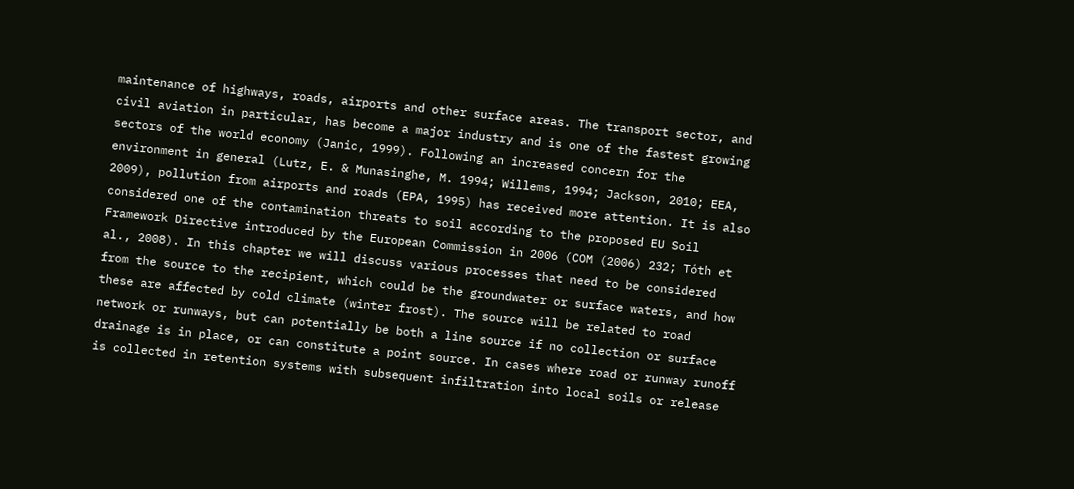maintenance of highways, roads, airports and other surface areas. The transport sector, and civil aviation in particular, has become a major industry and is one of the fastest growing sectors of the world economy (Janic, 1999). Following an increased concern for the environment in general (Lutz, E. & Munasinghe, M. 1994; Willems, 1994; Jackson, 2010; EEA, 2009), pollution from airports and roads (EPA, 1995) has received more attention. It is also considered one of the contamination threats to soil according to the proposed EU Soil Framework Directive introduced by the European Commission in 2006 (COM (2006) 232; Tóth et al., 2008). In this chapter we will discuss various processes that need to be considered from the source to the recipient, which could be the groundwater or surface waters, and how these are affected by cold climate (winter frost). The source will be related to road network or runways, but can potentially be both a line source if no collection or surface drainage is in place, or can constitute a point source. In cases where road or runway runoff is collected in retention systems with subsequent infiltration into local soils or release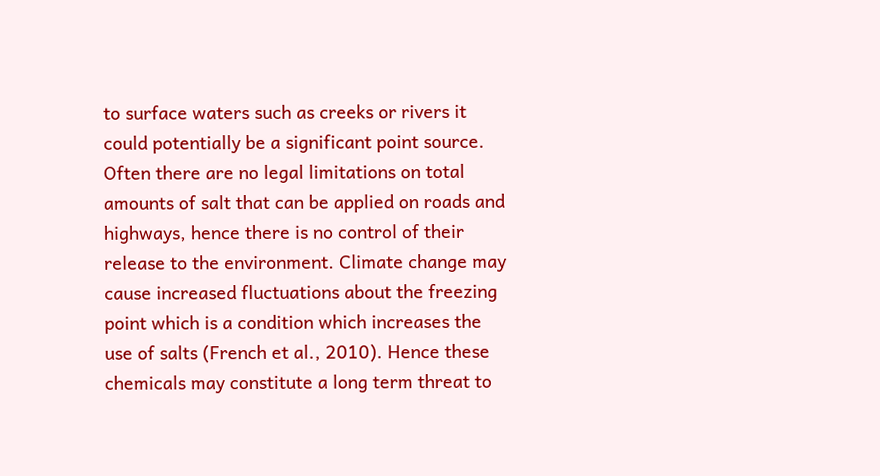to surface waters such as creeks or rivers it could potentially be a significant point source. Often there are no legal limitations on total amounts of salt that can be applied on roads and highways, hence there is no control of their release to the environment. Climate change may cause increased fluctuations about the freezing point which is a condition which increases the use of salts (French et al., 2010). Hence these chemicals may constitute a long term threat to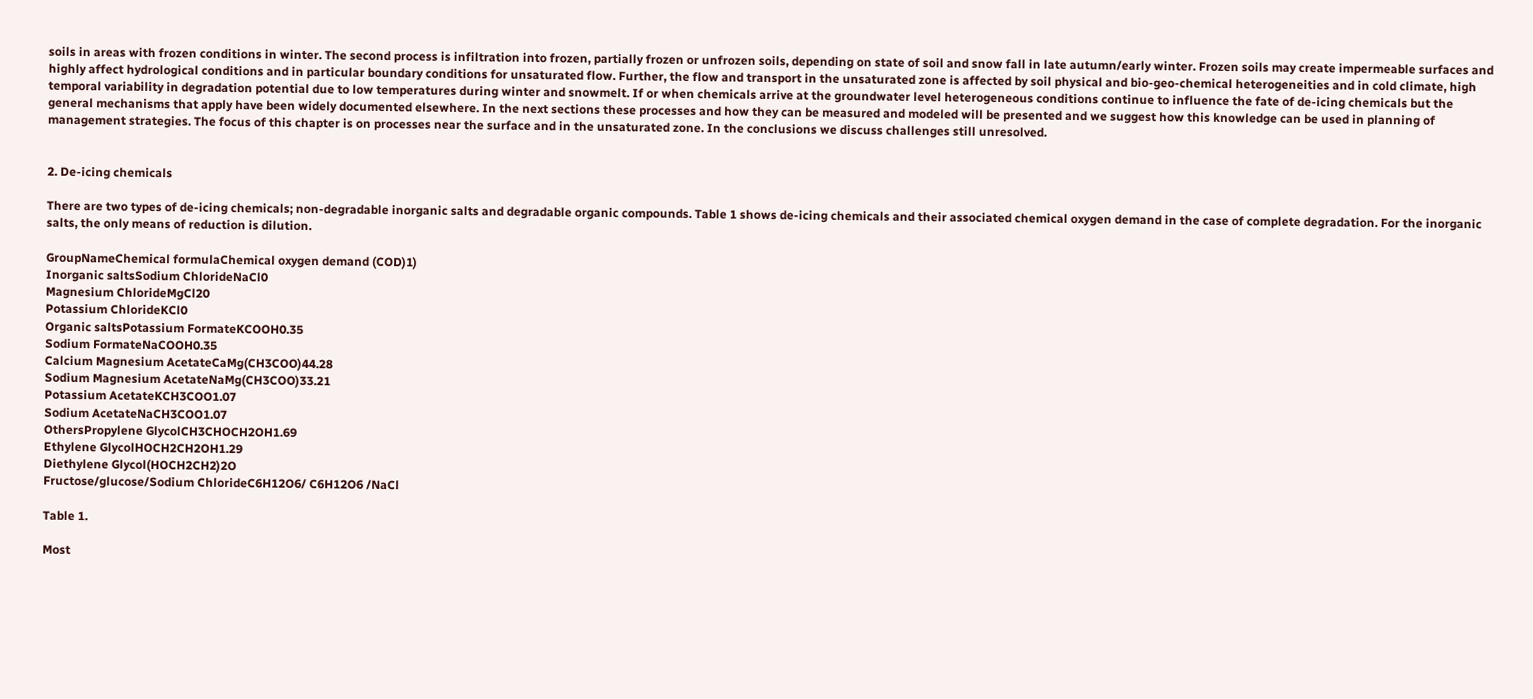soils in areas with frozen conditions in winter. The second process is infiltration into frozen, partially frozen or unfrozen soils, depending on state of soil and snow fall in late autumn/early winter. Frozen soils may create impermeable surfaces and highly affect hydrological conditions and in particular boundary conditions for unsaturated flow. Further, the flow and transport in the unsaturated zone is affected by soil physical and bio-geo-chemical heterogeneities and in cold climate, high temporal variability in degradation potential due to low temperatures during winter and snowmelt. If or when chemicals arrive at the groundwater level heterogeneous conditions continue to influence the fate of de-icing chemicals but the general mechanisms that apply have been widely documented elsewhere. In the next sections these processes and how they can be measured and modeled will be presented and we suggest how this knowledge can be used in planning of management strategies. The focus of this chapter is on processes near the surface and in the unsaturated zone. In the conclusions we discuss challenges still unresolved.


2. De-icing chemicals

There are two types of de-icing chemicals; non-degradable inorganic salts and degradable organic compounds. Table 1 shows de-icing chemicals and their associated chemical oxygen demand in the case of complete degradation. For the inorganic salts, the only means of reduction is dilution.

GroupNameChemical formulaChemical oxygen demand (COD)1)
Inorganic saltsSodium ChlorideNaCl0
Magnesium ChlorideMgCl20
Potassium ChlorideKCl0
Organic saltsPotassium FormateKCOOH0.35
Sodium FormateNaCOOH0.35
Calcium Magnesium AcetateCaMg(CH3COO)44.28
Sodium Magnesium AcetateNaMg(CH3COO)33.21
Potassium AcetateKCH3COO1.07
Sodium AcetateNaCH3COO1.07
OthersPropylene GlycolCH3CHOCH2OH1.69
Ethylene GlycolHOCH2CH2OH1.29
Diethylene Glycol(HOCH2CH2)2O
Fructose/glucose/Sodium ChlorideC6H12O6/ C6H12O6 /NaCl

Table 1.

Most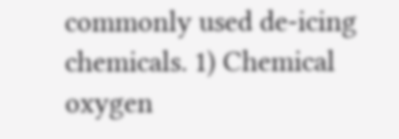commonly used de-icing chemicals. 1) Chemical oxygen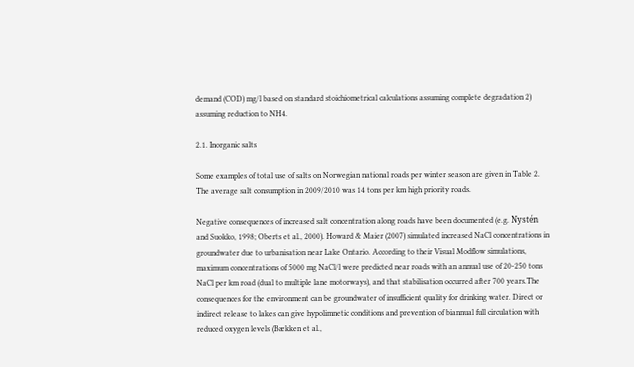demand (COD) mg/l based on standard stoichiometrical calculations assuming complete degradation 2) assuming reduction to NH4.

2.1. Inorganic salts

Some examples of total use of salts on Norwegian national roads per winter season are given in Table 2. The average salt consumption in 2009/2010 was 14 tons per km high priority roads.

Negative consequences of increased salt concentration along roads have been documented (e.g. Nystén and Suokko, 1998; Oberts et al., 2000). Howard & Maier (2007) simulated increased NaCl concentrations in groundwater due to urbanisation near Lake Ontario. According to their Visual Modflow simulations, maximum concentrations of 5000 mg NaCl/l were predicted near roads with an annual use of 20-250 tons NaCl per km road (dual to multiple lane motorways), and that stabilisation occurred after 700 years.The consequences for the environment can be groundwater of insufficient quality for drinking water. Direct or indirect release to lakes can give hypolimnetic conditions and prevention of biannual full circulation with reduced oxygen levels (Bækken et al.,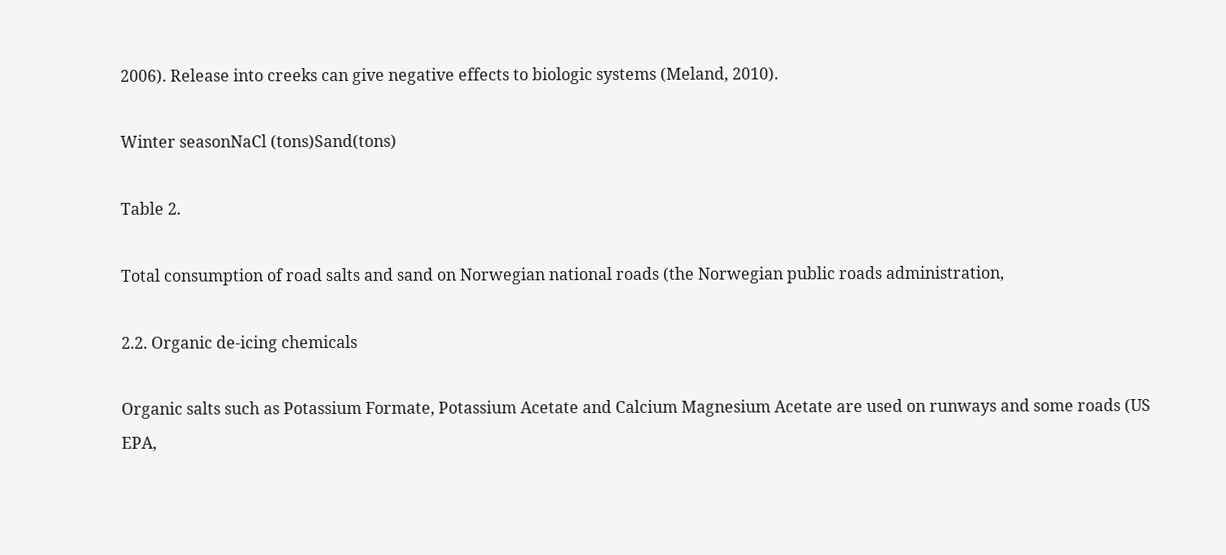2006). Release into creeks can give negative effects to biologic systems (Meland, 2010).

Winter seasonNaCl (tons)Sand(tons)

Table 2.

Total consumption of road salts and sand on Norwegian national roads (the Norwegian public roads administration,

2.2. Organic de-icing chemicals

Organic salts such as Potassium Formate, Potassium Acetate and Calcium Magnesium Acetate are used on runways and some roads (US EPA,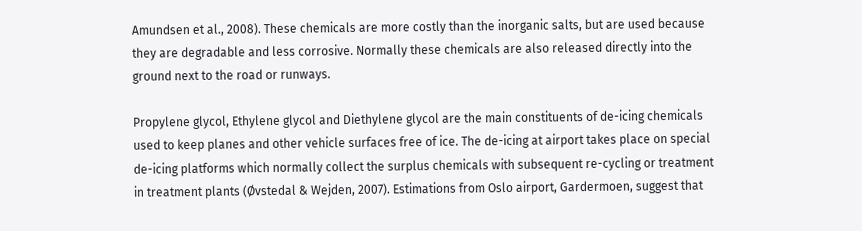Amundsen et al., 2008). These chemicals are more costly than the inorganic salts, but are used because they are degradable and less corrosive. Normally these chemicals are also released directly into the ground next to the road or runways.

Propylene glycol, Ethylene glycol and Diethylene glycol are the main constituents of de-icing chemicals used to keep planes and other vehicle surfaces free of ice. The de-icing at airport takes place on special de-icing platforms which normally collect the surplus chemicals with subsequent re-cycling or treatment in treatment plants (Øvstedal & Wejden, 2007). Estimations from Oslo airport, Gardermoen, suggest that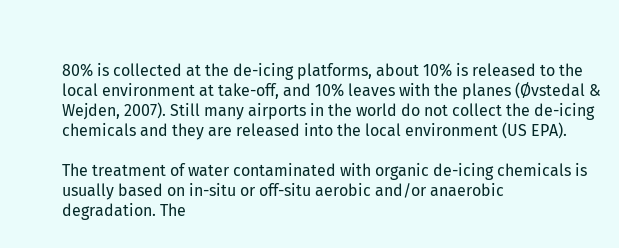80% is collected at the de-icing platforms, about 10% is released to the local environment at take-off, and 10% leaves with the planes (Øvstedal & Wejden, 2007). Still many airports in the world do not collect the de-icing chemicals and they are released into the local environment (US EPA).

The treatment of water contaminated with organic de-icing chemicals is usually based on in-situ or off-situ aerobic and/or anaerobic degradation. The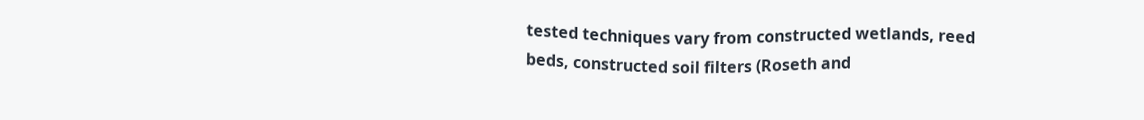tested techniques vary from constructed wetlands, reed beds, constructed soil filters (Roseth and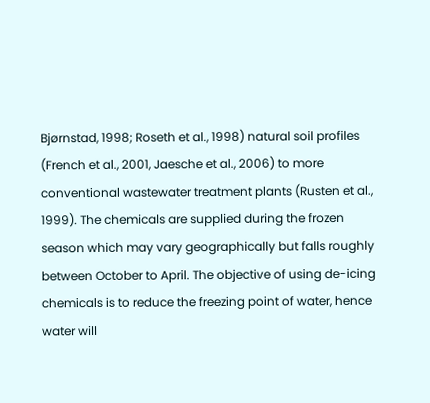Bjørnstad, 1998; Roseth et al., 1998) natural soil profiles (French et al., 2001, Jaesche et al., 2006) to more conventional wastewater treatment plants (Rusten et al., 1999). The chemicals are supplied during the frozen season which may vary geographically but falls roughly between October to April. The objective of using de-icing chemicals is to reduce the freezing point of water, hence water will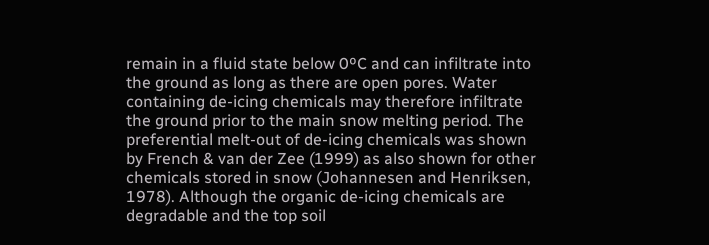remain in a fluid state below 0ºC and can infiltrate into the ground as long as there are open pores. Water containing de-icing chemicals may therefore infiltrate the ground prior to the main snow melting period. The preferential melt-out of de-icing chemicals was shown by French & van der Zee (1999) as also shown for other chemicals stored in snow (Johannesen and Henriksen, 1978). Although the organic de-icing chemicals are degradable and the top soil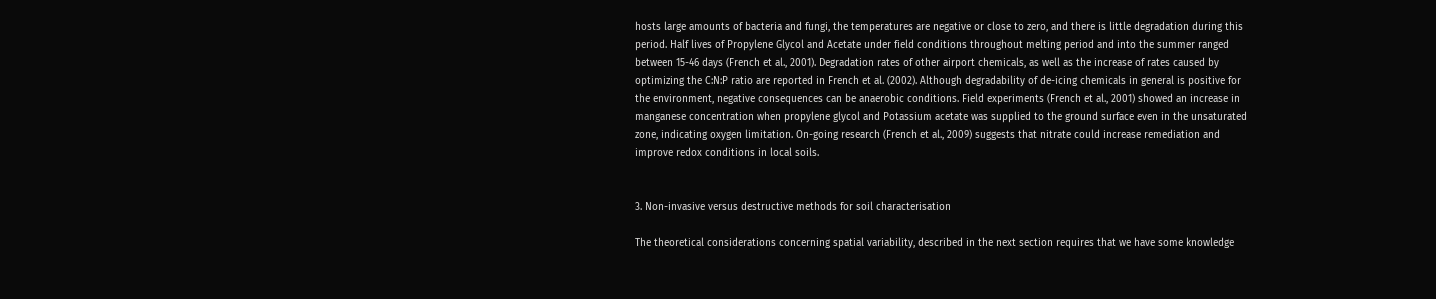hosts large amounts of bacteria and fungi, the temperatures are negative or close to zero, and there is little degradation during this period. Half lives of Propylene Glycol and Acetate under field conditions throughout melting period and into the summer ranged between 15-46 days (French et al., 2001). Degradation rates of other airport chemicals, as well as the increase of rates caused by optimizing the C:N:P ratio are reported in French et al. (2002). Although degradability of de-icing chemicals in general is positive for the environment, negative consequences can be anaerobic conditions. Field experiments (French et al., 2001) showed an increase in manganese concentration when propylene glycol and Potassium acetate was supplied to the ground surface even in the unsaturated zone, indicating oxygen limitation. On-going research (French et al., 2009) suggests that nitrate could increase remediation and improve redox conditions in local soils.


3. Non-invasive versus destructive methods for soil characterisation

The theoretical considerations concerning spatial variability, described in the next section requires that we have some knowledge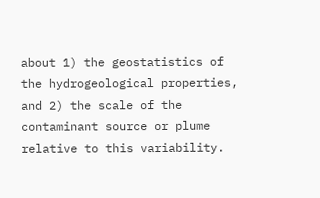about 1) the geostatistics of the hydrogeological properties, and 2) the scale of the contaminant source or plume relative to this variability.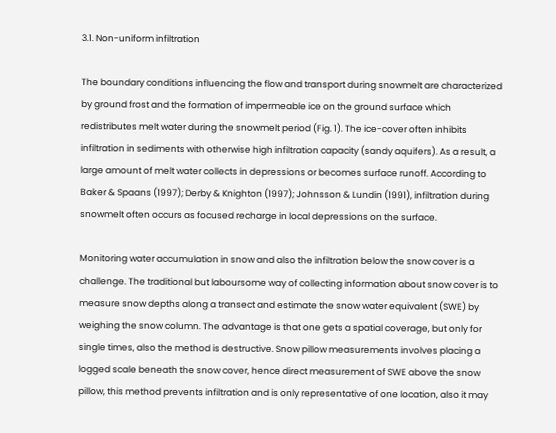3.1. Non-uniform infiltration

The boundary conditions influencing the flow and transport during snowmelt are characterized by ground frost and the formation of impermeable ice on the ground surface which redistributes melt water during the snowmelt period (Fig. 1). The ice-cover often inhibits infiltration in sediments with otherwise high infiltration capacity (sandy aquifers). As a result, a large amount of melt water collects in depressions or becomes surface runoff. According to Baker & Spaans (1997); Derby & Knighton (1997); Johnsson & Lundin (1991), infiltration during snowmelt often occurs as focused recharge in local depressions on the surface.

Monitoring water accumulation in snow and also the infiltration below the snow cover is a challenge. The traditional but laboursome way of collecting information about snow cover is to measure snow depths along a transect and estimate the snow water equivalent (SWE) by weighing the snow column. The advantage is that one gets a spatial coverage, but only for single times, also the method is destructive. Snow pillow measurements involves placing a logged scale beneath the snow cover, hence direct measurement of SWE above the snow pillow, this method prevents infiltration and is only representative of one location, also it may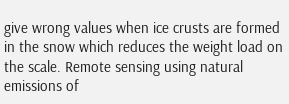give wrong values when ice crusts are formed in the snow which reduces the weight load on the scale. Remote sensing using natural emissions of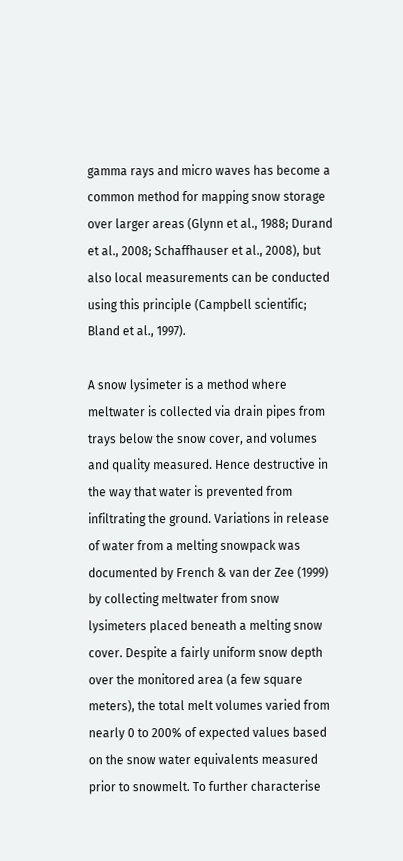gamma rays and micro waves has become a common method for mapping snow storage over larger areas (Glynn et al., 1988; Durand et al., 2008; Schaffhauser et al., 2008), but also local measurements can be conducted using this principle (Campbell scientific; Bland et al., 1997).

A snow lysimeter is a method where meltwater is collected via drain pipes from trays below the snow cover, and volumes and quality measured. Hence destructive in the way that water is prevented from infiltrating the ground. Variations in release of water from a melting snowpack was documented by French & van der Zee (1999) by collecting meltwater from snow lysimeters placed beneath a melting snow cover. Despite a fairly uniform snow depth over the monitored area (a few square meters), the total melt volumes varied from nearly 0 to 200% of expected values based on the snow water equivalents measured prior to snowmelt. To further characterise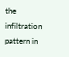the infiltration pattern in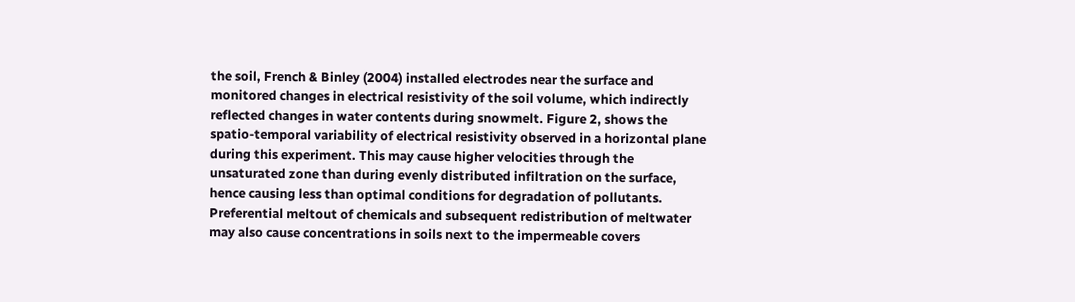the soil, French & Binley (2004) installed electrodes near the surface and monitored changes in electrical resistivity of the soil volume, which indirectly reflected changes in water contents during snowmelt. Figure 2, shows the spatio-temporal variability of electrical resistivity observed in a horizontal plane during this experiment. This may cause higher velocities through the unsaturated zone than during evenly distributed infiltration on the surface, hence causing less than optimal conditions for degradation of pollutants. Preferential meltout of chemicals and subsequent redistribution of meltwater may also cause concentrations in soils next to the impermeable covers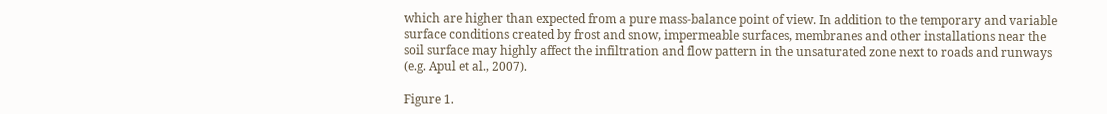which are higher than expected from a pure mass-balance point of view. In addition to the temporary and variable surface conditions created by frost and snow, impermeable surfaces, membranes and other installations near the soil surface may highly affect the infiltration and flow pattern in the unsaturated zone next to roads and runways (e.g. Apul et al., 2007).

Figure 1.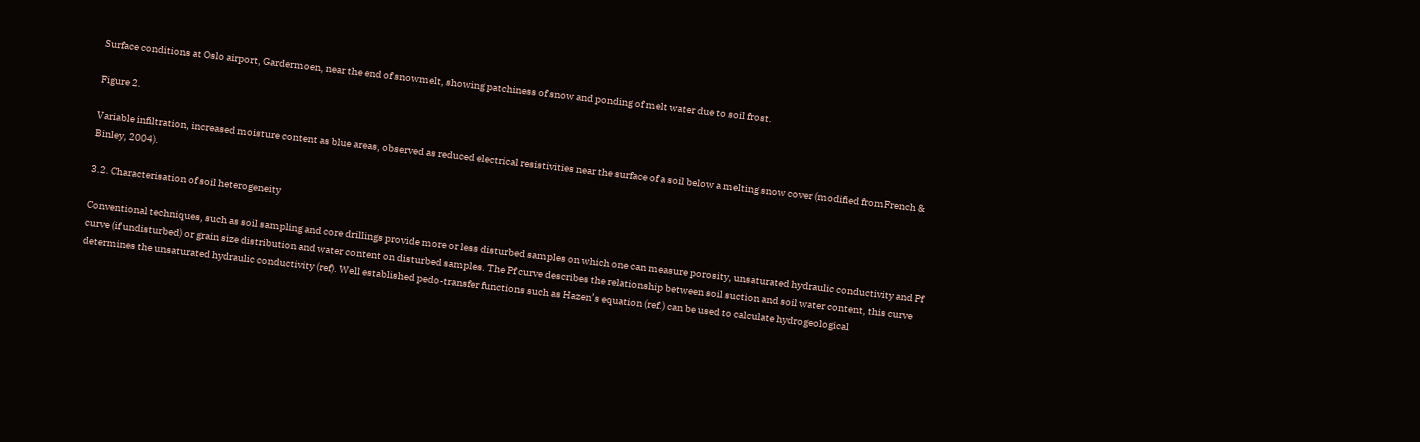Surface conditions at Oslo airport, Gardermoen, near the end of snowmelt, showing patchiness of snow and ponding of melt water due to soil frost.

Figure 2.

Variable infiltration, increased moisture content as blue areas, observed as reduced electrical resistivities near the surface of a soil below a melting snow cover (modified fromFrench & Binley, 2004).

3.2. Characterisation of soil heterogeneity

Conventional techniques, such as soil sampling and core drillings provide more or less disturbed samples on which one can measure porosity, unsaturated hydraulic conductivity and Pf curve (if undisturbed) or grain size distribution and water content on disturbed samples. The Pf curve describes the relationship between soil suction and soil water content, this curve determines the unsaturated hydraulic conductivity (ref). Well established pedo-transfer functions such as Hazen’s equation (ref.) can be used to calculate hydrogeological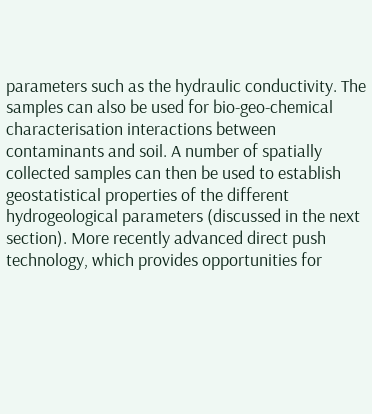parameters such as the hydraulic conductivity. The samples can also be used for bio-geo-chemical characterisation interactions between contaminants and soil. A number of spatially collected samples can then be used to establish geostatistical properties of the different hydrogeological parameters (discussed in the next section). More recently advanced direct push technology, which provides opportunities for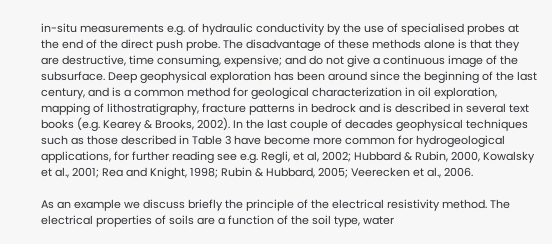in-situ measurements e.g. of hydraulic conductivity by the use of specialised probes at the end of the direct push probe. The disadvantage of these methods alone is that they are destructive, time consuming, expensive; and do not give a continuous image of the subsurface. Deep geophysical exploration has been around since the beginning of the last century, and is a common method for geological characterization in oil exploration, mapping of lithostratigraphy, fracture patterns in bedrock and is described in several text books (e.g. Kearey & Brooks, 2002). In the last couple of decades geophysical techniques such as those described in Table 3 have become more common for hydrogeological applications, for further reading see e.g. Regli, et al, 2002; Hubbard & Rubin, 2000, Kowalsky et al., 2001; Rea and Knight, 1998; Rubin & Hubbard, 2005; Veerecken et al., 2006.

As an example we discuss briefly the principle of the electrical resistivity method. The electrical properties of soils are a function of the soil type, water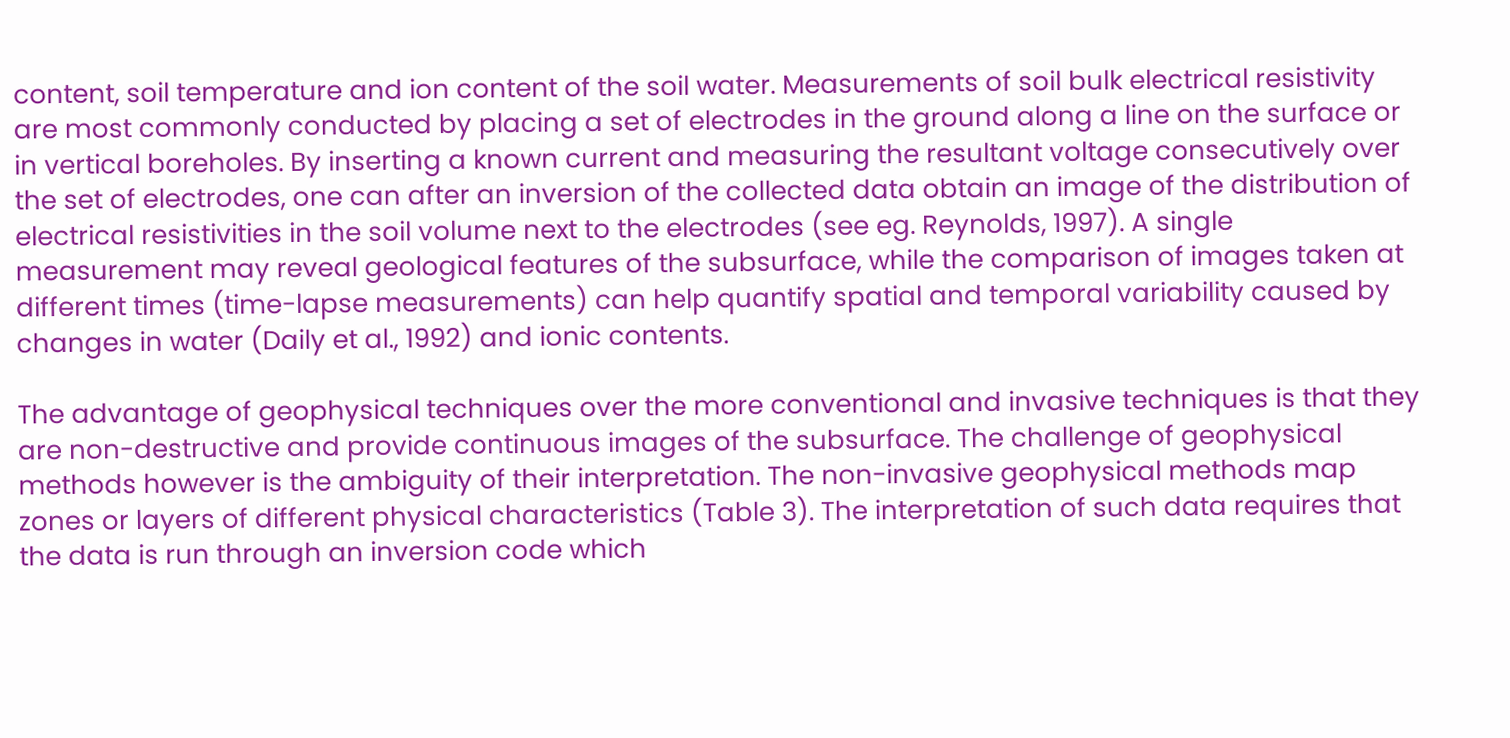content, soil temperature and ion content of the soil water. Measurements of soil bulk electrical resistivity are most commonly conducted by placing a set of electrodes in the ground along a line on the surface or in vertical boreholes. By inserting a known current and measuring the resultant voltage consecutively over the set of electrodes, one can after an inversion of the collected data obtain an image of the distribution of electrical resistivities in the soil volume next to the electrodes (see eg. Reynolds, 1997). A single measurement may reveal geological features of the subsurface, while the comparison of images taken at different times (time-lapse measurements) can help quantify spatial and temporal variability caused by changes in water (Daily et al., 1992) and ionic contents.

The advantage of geophysical techniques over the more conventional and invasive techniques is that they are non-destructive and provide continuous images of the subsurface. The challenge of geophysical methods however is the ambiguity of their interpretation. The non-invasive geophysical methods map zones or layers of different physical characteristics (Table 3). The interpretation of such data requires that the data is run through an inversion code which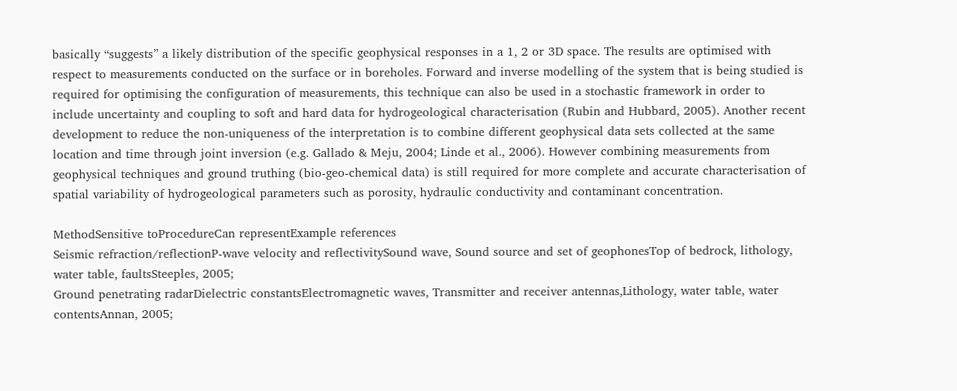basically “suggests” a likely distribution of the specific geophysical responses in a 1, 2 or 3D space. The results are optimised with respect to measurements conducted on the surface or in boreholes. Forward and inverse modelling of the system that is being studied is required for optimising the configuration of measurements, this technique can also be used in a stochastic framework in order to include uncertainty and coupling to soft and hard data for hydrogeological characterisation (Rubin and Hubbard, 2005). Another recent development to reduce the non-uniqueness of the interpretation is to combine different geophysical data sets collected at the same location and time through joint inversion (e.g. Gallado & Meju, 2004; Linde et al., 2006). However combining measurements from geophysical techniques and ground truthing (bio-geo-chemical data) is still required for more complete and accurate characterisation of spatial variability of hydrogeological parameters such as porosity, hydraulic conductivity and contaminant concentration.

MethodSensitive toProcedureCan representExample references
Seismic refraction/reflectionP-wave velocity and reflectivitySound wave, Sound source and set of geophonesTop of bedrock, lithology, water table, faultsSteeples, 2005;
Ground penetrating radarDielectric constantsElectromagnetic waves, Transmitter and receiver antennas,Lithology, water table, water contentsAnnan, 2005;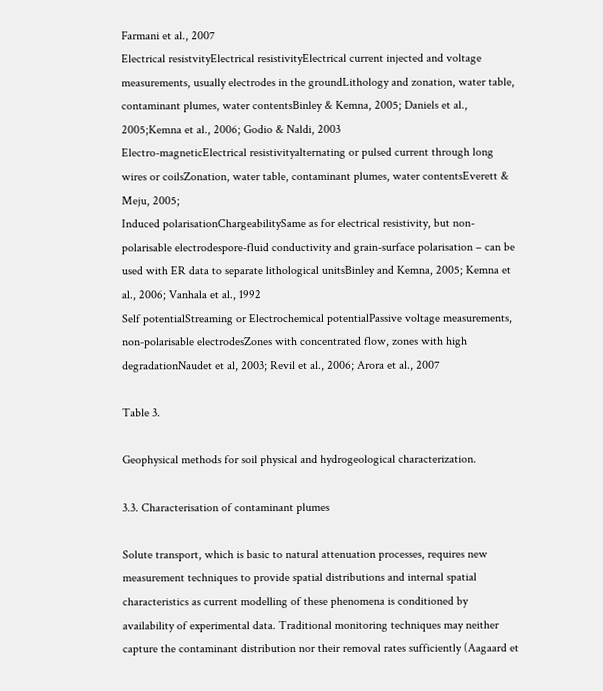Farmani et al., 2007
Electrical resistvityElectrical resistivityElectrical current injected and voltage measurements, usually electrodes in the groundLithology and zonation, water table, contaminant plumes, water contentsBinley & Kemna, 2005; Daniels et al., 2005;Kemna et al., 2006; Godio & Naldi, 2003
Electro-magneticElectrical resistivityalternating or pulsed current through long wires or coilsZonation, water table, contaminant plumes, water contentsEverett & Meju, 2005;
Induced polarisationChargeabilitySame as for electrical resistivity, but non-polarisable electrodespore-fluid conductivity and grain-surface polarisation – can be used with ER data to separate lithological unitsBinley and Kemna, 2005; Kemna et al., 2006; Vanhala et al., 1992
Self potentialStreaming or Electrochemical potentialPassive voltage measurements, non-polarisable electrodesZones with concentrated flow, zones with high degradationNaudet et al, 2003; Revil et al., 2006; Arora et al., 2007

Table 3.

Geophysical methods for soil physical and hydrogeological characterization.

3.3. Characterisation of contaminant plumes

Solute transport, which is basic to natural attenuation processes, requires new measurement techniques to provide spatial distributions and internal spatial characteristics as current modelling of these phenomena is conditioned by availability of experimental data. Traditional monitoring techniques may neither capture the contaminant distribution nor their removal rates sufficiently (Aagaard et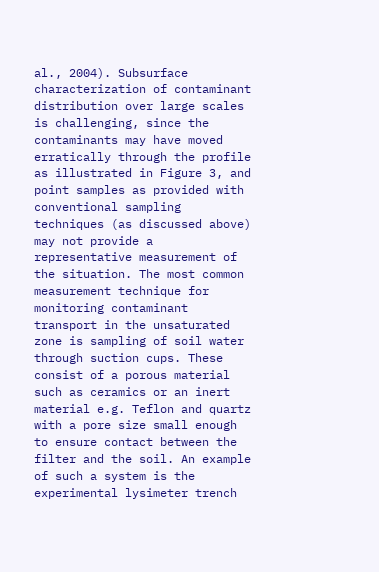al., 2004). Subsurface characterization of contaminant distribution over large scales is challenging, since the contaminants may have moved erratically through the profile as illustrated in Figure 3, and point samples as provided with conventional sampling techniques (as discussed above) may not provide a representative measurement of the situation. The most common measurement technique for monitoring contaminant transport in the unsaturated zone is sampling of soil water through suction cups. These consist of a porous material such as ceramics or an inert material e.g. Teflon and quartz with a pore size small enough to ensure contact between the filter and the soil. An example of such a system is the experimental lysimeter trench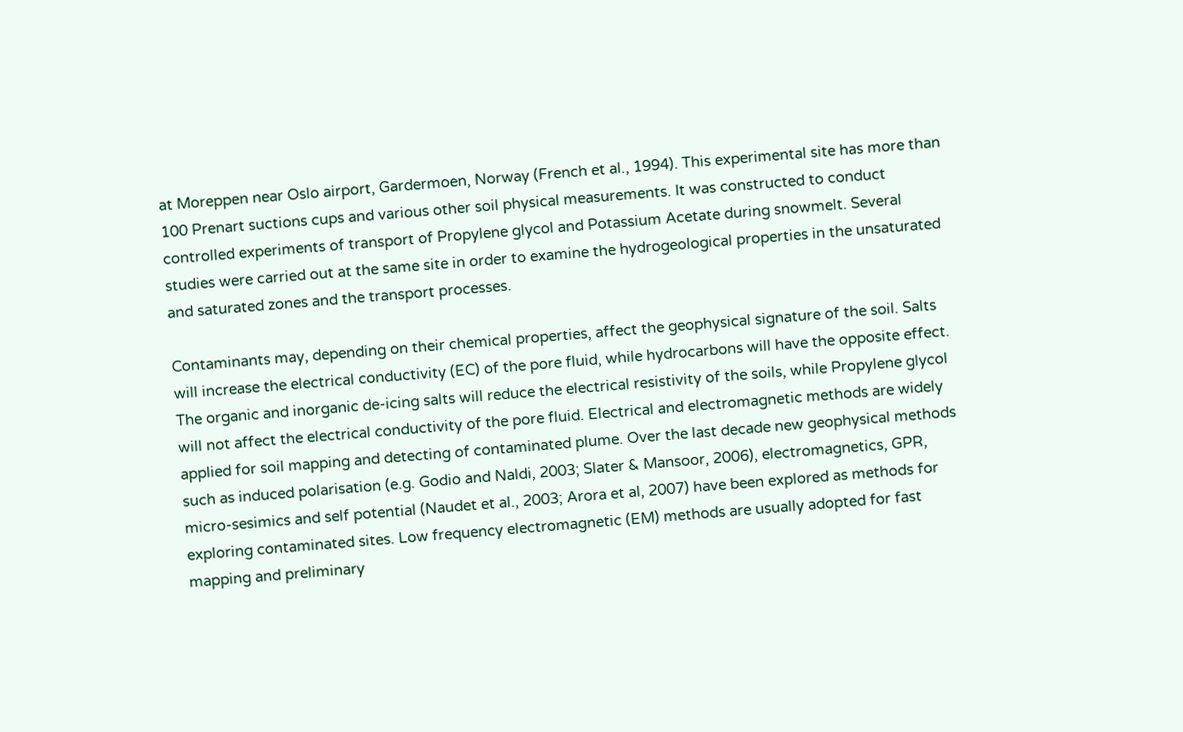at Moreppen near Oslo airport, Gardermoen, Norway (French et al., 1994). This experimental site has more than 100 Prenart suctions cups and various other soil physical measurements. It was constructed to conduct controlled experiments of transport of Propylene glycol and Potassium Acetate during snowmelt. Several studies were carried out at the same site in order to examine the hydrogeological properties in the unsaturated and saturated zones and the transport processes.

Contaminants may, depending on their chemical properties, affect the geophysical signature of the soil. Salts will increase the electrical conductivity (EC) of the pore fluid, while hydrocarbons will have the opposite effect. The organic and inorganic de-icing salts will reduce the electrical resistivity of the soils, while Propylene glycol will not affect the electrical conductivity of the pore fluid. Electrical and electromagnetic methods are widely applied for soil mapping and detecting of contaminated plume. Over the last decade new geophysical methods such as induced polarisation (e.g. Godio and Naldi, 2003; Slater & Mansoor, 2006), electromagnetics, GPR, micro-sesimics and self potential (Naudet et al., 2003; Arora et al, 2007) have been explored as methods for exploring contaminated sites. Low frequency electromagnetic (EM) methods are usually adopted for fast mapping and preliminary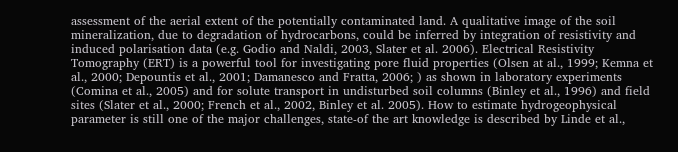assessment of the aerial extent of the potentially contaminated land. A qualitative image of the soil mineralization, due to degradation of hydrocarbons, could be inferred by integration of resistivity and induced polarisation data (e.g. Godio and Naldi, 2003, Slater et al. 2006). Electrical Resistivity Tomography (ERT) is a powerful tool for investigating pore fluid properties (Olsen at al., 1999; Kemna et al., 2000; Depountis et al., 2001; Damanesco and Fratta, 2006; ) as shown in laboratory experiments (Comina et al., 2005) and for solute transport in undisturbed soil columns (Binley et al., 1996) and field sites (Slater et al., 2000; French et al., 2002, Binley et al. 2005). How to estimate hydrogeophysical parameter is still one of the major challenges, state-of the art knowledge is described by Linde et al.,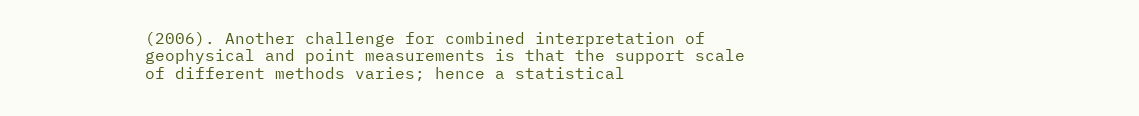(2006). Another challenge for combined interpretation of geophysical and point measurements is that the support scale of different methods varies; hence a statistical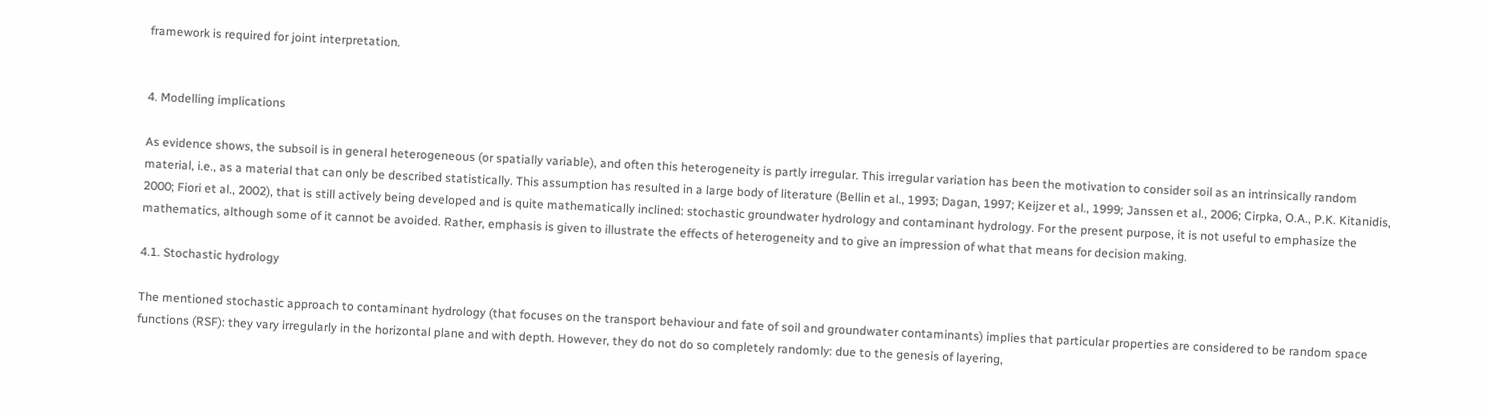framework is required for joint interpretation.


4. Modelling implications

As evidence shows, the subsoil is in general heterogeneous (or spatially variable), and often this heterogeneity is partly irregular. This irregular variation has been the motivation to consider soil as an intrinsically random material, i.e., as a material that can only be described statistically. This assumption has resulted in a large body of literature (Bellin et al., 1993; Dagan, 1997; Keijzer et al., 1999; Janssen et al., 2006; Cirpka, O.A., P.K. Kitanidis, 2000; Fiori et al., 2002), that is still actively being developed and is quite mathematically inclined: stochastic groundwater hydrology and contaminant hydrology. For the present purpose, it is not useful to emphasize the mathematics, although some of it cannot be avoided. Rather, emphasis is given to illustrate the effects of heterogeneity and to give an impression of what that means for decision making.

4.1. Stochastic hydrology

The mentioned stochastic approach to contaminant hydrology (that focuses on the transport behaviour and fate of soil and groundwater contaminants) implies that particular properties are considered to be random space functions (RSF): they vary irregularly in the horizontal plane and with depth. However, they do not do so completely randomly: due to the genesis of layering,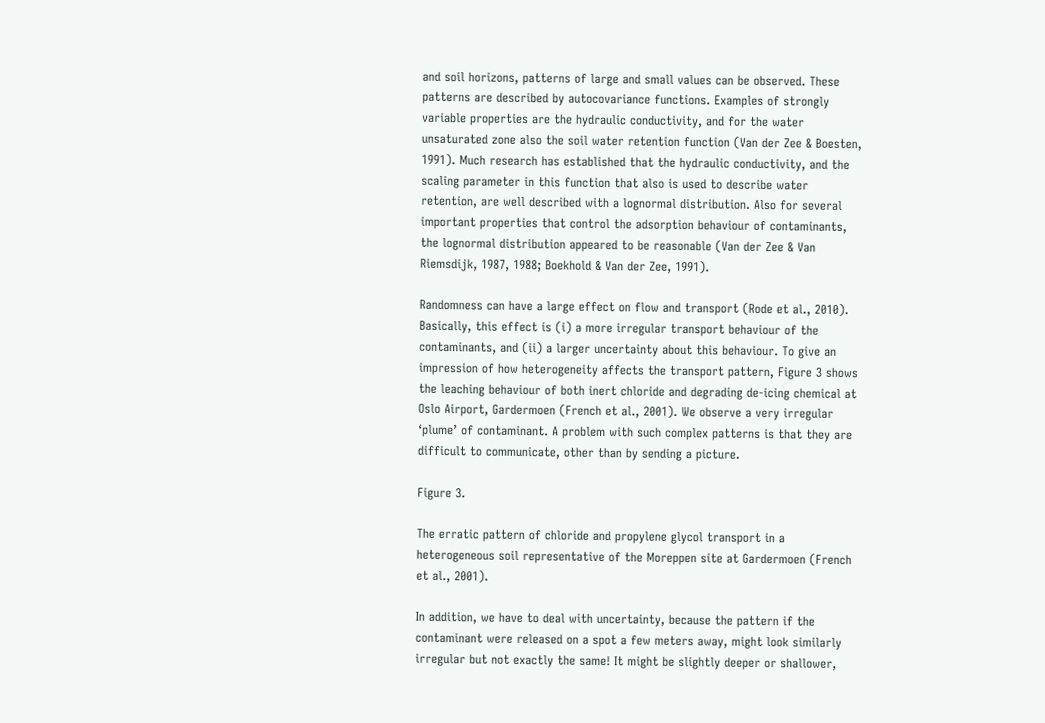and soil horizons, patterns of large and small values can be observed. These patterns are described by autocovariance functions. Examples of strongly variable properties are the hydraulic conductivity, and for the water unsaturated zone also the soil water retention function (Van der Zee & Boesten, 1991). Much research has established that the hydraulic conductivity, and the scaling parameter in this function that also is used to describe water retention, are well described with a lognormal distribution. Also for several important properties that control the adsorption behaviour of contaminants, the lognormal distribution appeared to be reasonable (Van der Zee & Van Riemsdijk, 1987, 1988; Boekhold & Van der Zee, 1991).

Randomness can have a large effect on flow and transport (Rode et al., 2010). Basically, this effect is (i) a more irregular transport behaviour of the contaminants, and (ii) a larger uncertainty about this behaviour. To give an impression of how heterogeneity affects the transport pattern, Figure 3 shows the leaching behaviour of both inert chloride and degrading de-icing chemical at Oslo Airport, Gardermoen (French et al., 2001). We observe a very irregular ‘plume’ of contaminant. A problem with such complex patterns is that they are difficult to communicate, other than by sending a picture.

Figure 3.

The erratic pattern of chloride and propylene glycol transport in a heterogeneous soil representative of the Moreppen site at Gardermoen (French et al., 2001).

In addition, we have to deal with uncertainty, because the pattern if the contaminant were released on a spot a few meters away, might look similarly irregular but not exactly the same! It might be slightly deeper or shallower,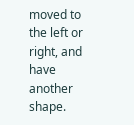moved to the left or right, and have another shape.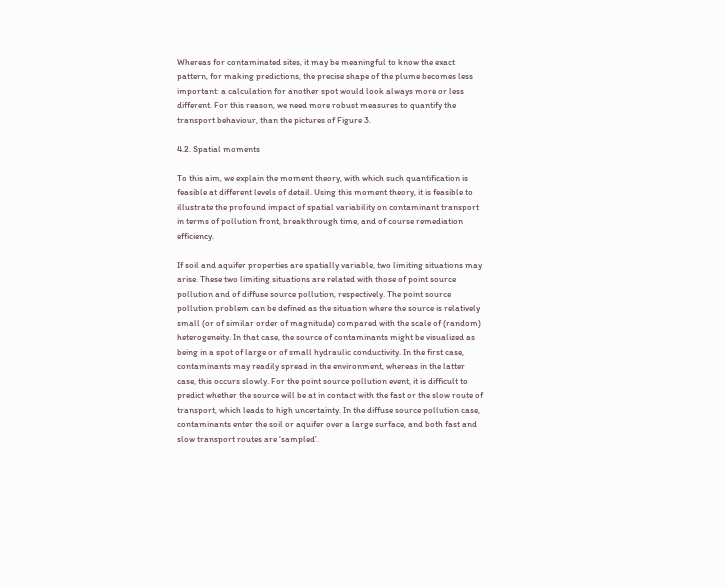Whereas for contaminated sites, it may be meaningful to know the exact pattern, for making predictions, the precise shape of the plume becomes less important: a calculation for another spot would look always more or less different. For this reason, we need more robust measures to quantify the transport behaviour, than the pictures of Figure 3.

4.2. Spatial moments

To this aim, we explain the moment theory, with which such quantification is feasible at different levels of detail. Using this moment theory, it is feasible to illustrate the profound impact of spatial variability on contaminant transport in terms of pollution front, breakthrough time, and of course remediation efficiency.

If soil and aquifer properties are spatially variable, two limiting situations may arise. These two limiting situations are related with those of point source pollution and of diffuse source pollution, respectively. The point source pollution problem can be defined as the situation where the source is relatively small (or of similar order of magnitude) compared with the scale of (random) heterogeneity. In that case, the source of contaminants might be visualized as being in a spot of large or of small hydraulic conductivity. In the first case, contaminants may readily spread in the environment, whereas in the latter case, this occurs slowly. For the point source pollution event, it is difficult to predict whether the source will be at in contact with the fast or the slow route of transport, which leads to high uncertainty. In the diffuse source pollution case, contaminants enter the soil or aquifer over a large surface, and both fast and slow transport routes are ‘sampled’.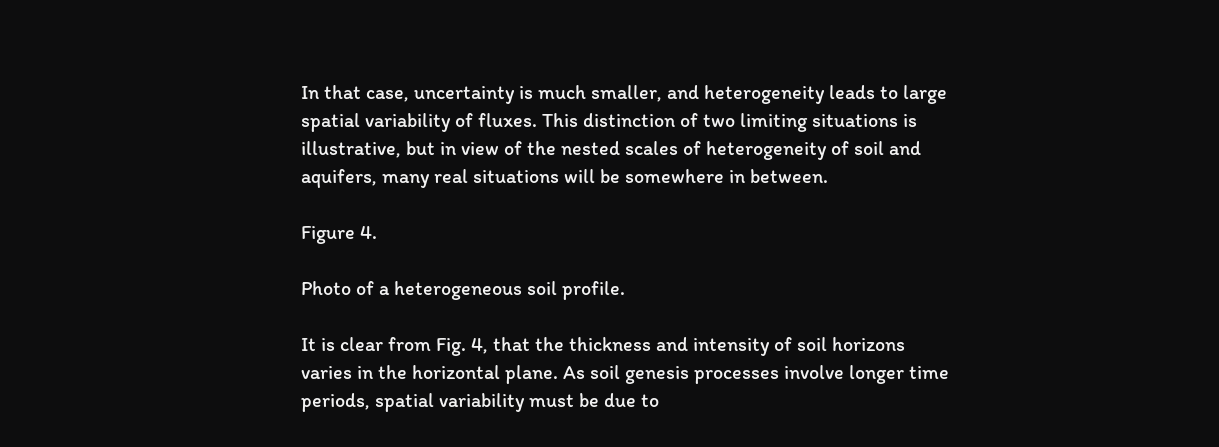In that case, uncertainty is much smaller, and heterogeneity leads to large spatial variability of fluxes. This distinction of two limiting situations is illustrative, but in view of the nested scales of heterogeneity of soil and aquifers, many real situations will be somewhere in between.

Figure 4.

Photo of a heterogeneous soil profile.

It is clear from Fig. 4, that the thickness and intensity of soil horizons varies in the horizontal plane. As soil genesis processes involve longer time periods, spatial variability must be due to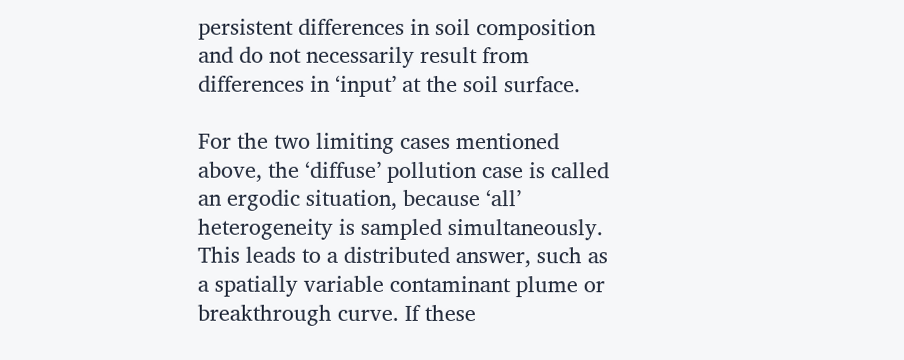persistent differences in soil composition and do not necessarily result from differences in ‘input’ at the soil surface.

For the two limiting cases mentioned above, the ‘diffuse’ pollution case is called an ergodic situation, because ‘all’ heterogeneity is sampled simultaneously. This leads to a distributed answer, such as a spatially variable contaminant plume or breakthrough curve. If these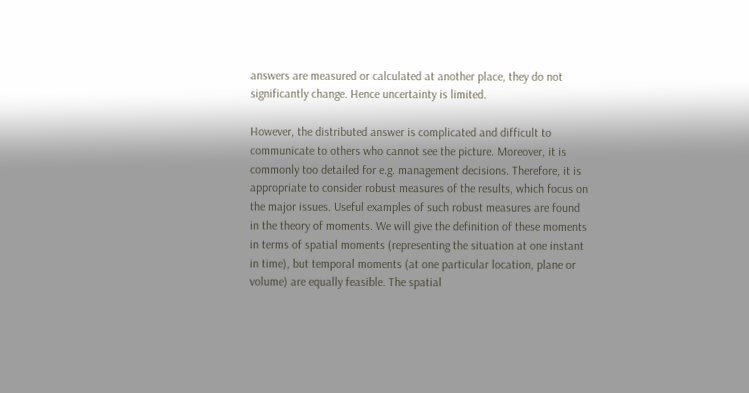answers are measured or calculated at another place, they do not significantly change. Hence uncertainty is limited.

However, the distributed answer is complicated and difficult to communicate to others who cannot see the picture. Moreover, it is commonly too detailed for e.g. management decisions. Therefore, it is appropriate to consider robust measures of the results, which focus on the major issues. Useful examples of such robust measures are found in the theory of moments. We will give the definition of these moments in terms of spatial moments (representing the situation at one instant in time), but temporal moments (at one particular location, plane or volume) are equally feasible. The spatial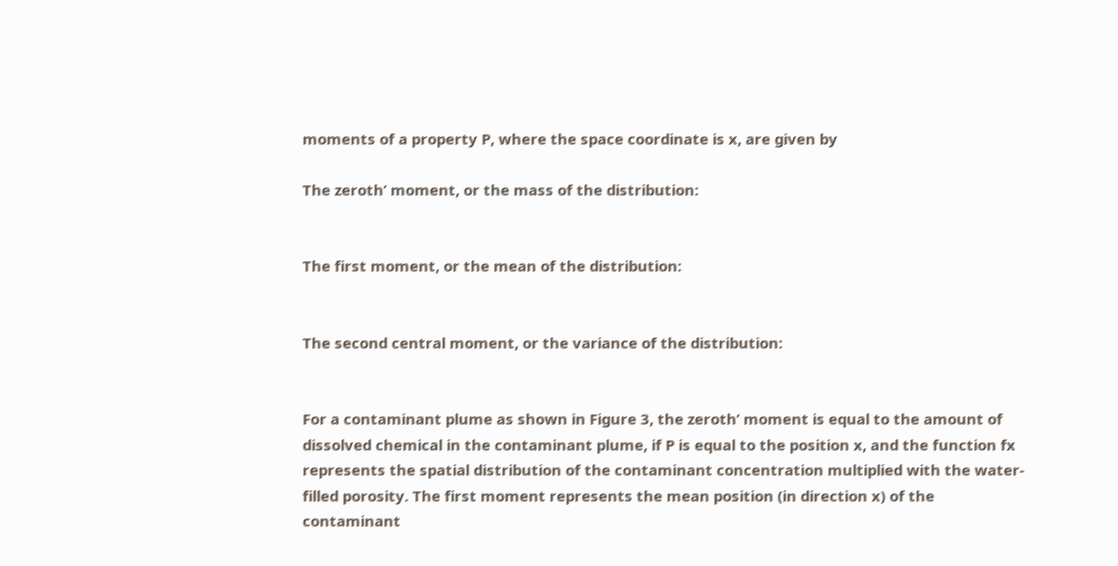moments of a property P, where the space coordinate is x, are given by

The zeroth’ moment, or the mass of the distribution:


The first moment, or the mean of the distribution:


The second central moment, or the variance of the distribution:


For a contaminant plume as shown in Figure 3, the zeroth’ moment is equal to the amount of dissolved chemical in the contaminant plume, if P is equal to the position x, and the function fx represents the spatial distribution of the contaminant concentration multiplied with the water-filled porosity. The first moment represents the mean position (in direction x) of the contaminant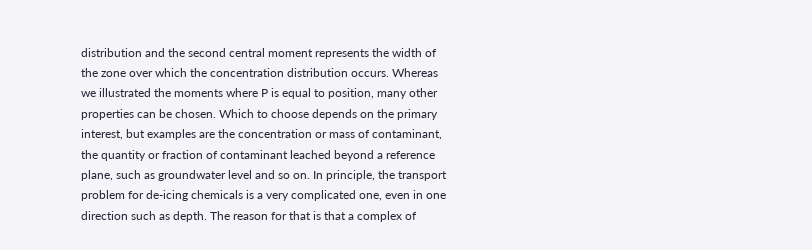distribution and the second central moment represents the width of the zone over which the concentration distribution occurs. Whereas we illustrated the moments where P is equal to position, many other properties can be chosen. Which to choose depends on the primary interest, but examples are the concentration or mass of contaminant, the quantity or fraction of contaminant leached beyond a reference plane, such as groundwater level and so on. In principle, the transport problem for de-icing chemicals is a very complicated one, even in one direction such as depth. The reason for that is that a complex of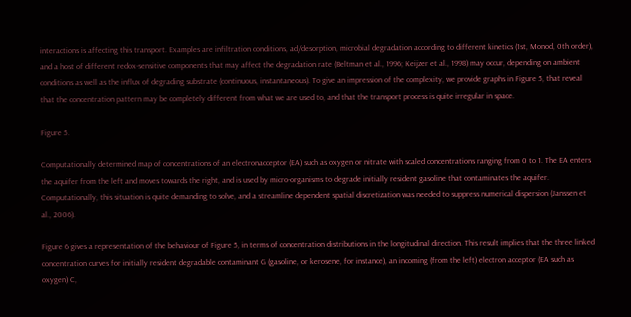interactions is affecting this transport. Examples are infiltration conditions, ad/desorption, microbial degradation according to different kinetics (1st, Monod, 0th order), and a host of different redox-sensitive components that may affect the degradation rate (Beltman et al., 1996; Keijzer et al., 1998) may occur, depending on ambient conditions as well as the influx of degrading substrate (continuous, instantaneous). To give an impression of the complexity, we provide graphs in Figure 5, that reveal that the concentration pattern may be completely different from what we are used to, and that the transport process is quite irregular in space.

Figure 5.

Computationally determined map of concentrations of an electronacceptor (EA) such as oxygen or nitrate with scaled concentrations ranging from 0 to 1. The EA enters the aquifer from the left and moves towards the right, and is used by micro-organisms to degrade initially resident gasoline that contaminates the aquifer. Computationally, this situation is quite demanding to solve, and a streamline dependent spatial discretization was needed to suppress numerical dispersion (Janssen et al., 2006).

Figure 6 gives a representation of the behaviour of Figure 5, in terms of concentration distributions in the longitudinal direction. This result implies that the three linked concentration curves for initially resident degradable contaminant G (gasoline, or kerosene, for instance), an incoming (from the left) electron acceptor (EA such as oxygen) C,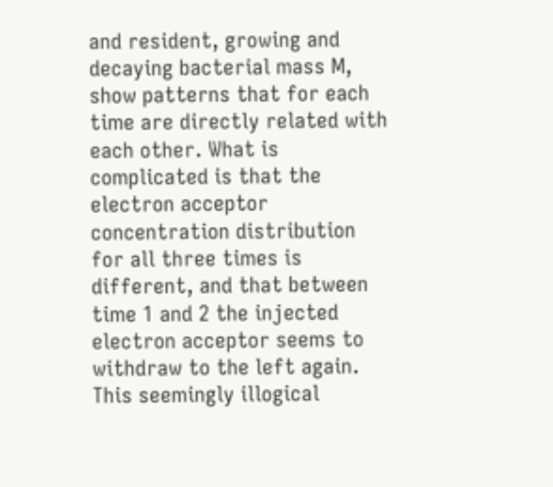and resident, growing and decaying bacterial mass M, show patterns that for each time are directly related with each other. What is complicated is that the electron acceptor concentration distribution for all three times is different, and that between time 1 and 2 the injected electron acceptor seems to withdraw to the left again. This seemingly illogical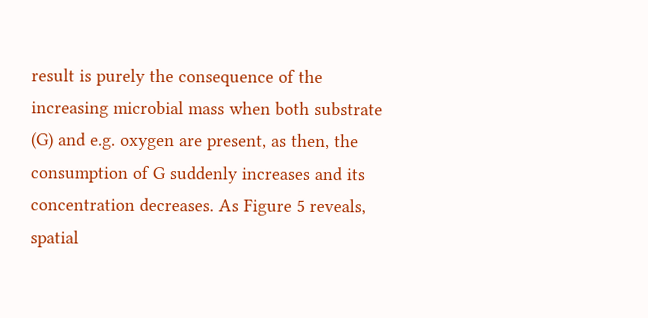result is purely the consequence of the increasing microbial mass when both substrate (G) and e.g. oxygen are present, as then, the consumption of G suddenly increases and its concentration decreases. As Figure 5 reveals, spatial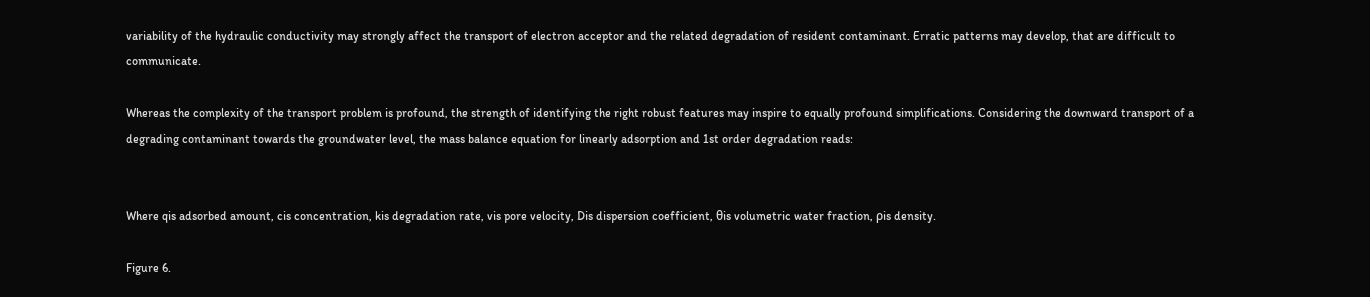variability of the hydraulic conductivity may strongly affect the transport of electron acceptor and the related degradation of resident contaminant. Erratic patterns may develop, that are difficult to communicate.

Whereas the complexity of the transport problem is profound, the strength of identifying the right robust features may inspire to equally profound simplifications. Considering the downward transport of a degrading contaminant towards the groundwater level, the mass balance equation for linearly adsorption and 1st order degradation reads:


Where qis adsorbed amount, cis concentration, kis degradation rate, vis pore velocity, Dis dispersion coefficient, θis volumetric water fraction, ρis density.

Figure 6.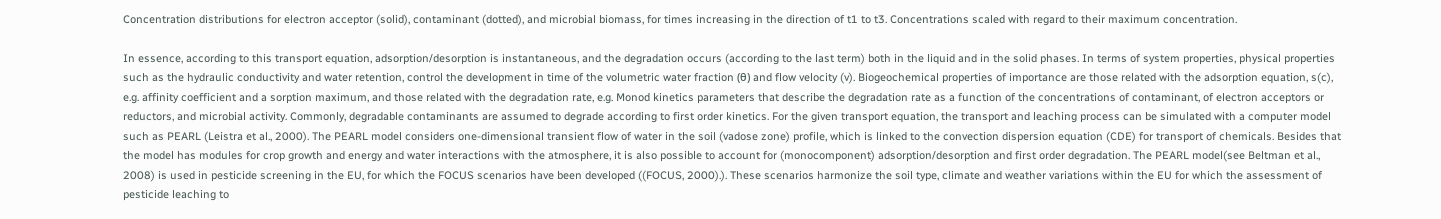Concentration distributions for electron acceptor (solid), contaminant (dotted), and microbial biomass, for times increasing in the direction of t1 to t3. Concentrations scaled with regard to their maximum concentration.

In essence, according to this transport equation, adsorption/desorption is instantaneous, and the degradation occurs (according to the last term) both in the liquid and in the solid phases. In terms of system properties, physical properties such as the hydraulic conductivity and water retention, control the development in time of the volumetric water fraction (θ) and flow velocity (v). Biogeochemical properties of importance are those related with the adsorption equation, s(c), e.g. affinity coefficient and a sorption maximum, and those related with the degradation rate, e.g. Monod kinetics parameters that describe the degradation rate as a function of the concentrations of contaminant, of electron acceptors or reductors, and microbial activity. Commonly, degradable contaminants are assumed to degrade according to first order kinetics. For the given transport equation, the transport and leaching process can be simulated with a computer model such as PEARL (Leistra et al., 2000). The PEARL model considers one-dimensional transient flow of water in the soil (vadose zone) profile, which is linked to the convection dispersion equation (CDE) for transport of chemicals. Besides that the model has modules for crop growth and energy and water interactions with the atmosphere, it is also possible to account for (monocomponent) adsorption/desorption and first order degradation. The PEARL model(see Beltman et al., 2008) is used in pesticide screening in the EU, for which the FOCUS scenarios have been developed ((FOCUS, 2000).). These scenarios harmonize the soil type, climate and weather variations within the EU for which the assessment of pesticide leaching to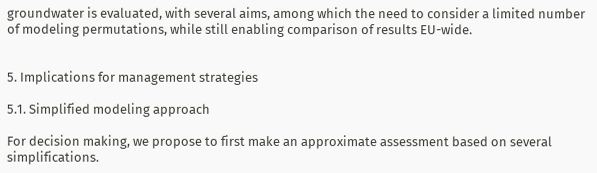groundwater is evaluated, with several aims, among which the need to consider a limited number of modeling permutations, while still enabling comparison of results EU-wide.


5. Implications for management strategies

5.1. Simplified modeling approach

For decision making, we propose to first make an approximate assessment based on several simplifications.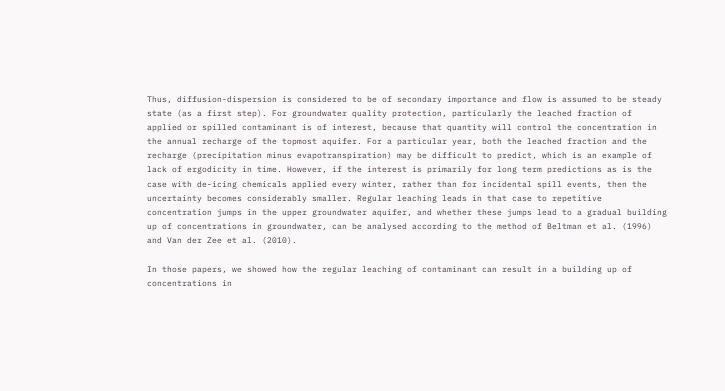Thus, diffusion-dispersion is considered to be of secondary importance and flow is assumed to be steady state (as a first step). For groundwater quality protection, particularly the leached fraction of applied or spilled contaminant is of interest, because that quantity will control the concentration in the annual recharge of the topmost aquifer. For a particular year, both the leached fraction and the recharge (precipitation minus evapotranspiration) may be difficult to predict, which is an example of lack of ergodicity in time. However, if the interest is primarily for long term predictions as is the case with de-icing chemicals applied every winter, rather than for incidental spill events, then the uncertainty becomes considerably smaller. Regular leaching leads in that case to repetitive concentration jumps in the upper groundwater aquifer, and whether these jumps lead to a gradual building up of concentrations in groundwater, can be analysed according to the method of Beltman et al. (1996) and Van der Zee et al. (2010).

In those papers, we showed how the regular leaching of contaminant can result in a building up of concentrations in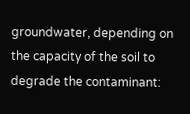groundwater, depending on the capacity of the soil to degrade the contaminant: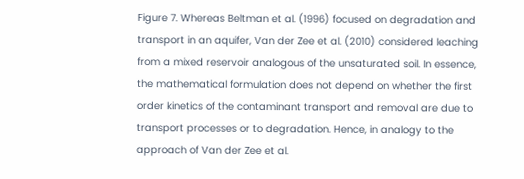Figure 7. Whereas Beltman et al. (1996) focused on degradation and transport in an aquifer, Van der Zee et al. (2010) considered leaching from a mixed reservoir analogous of the unsaturated soil. In essence, the mathematical formulation does not depend on whether the first order kinetics of the contaminant transport and removal are due to transport processes or to degradation. Hence, in analogy to the approach of Van der Zee et al.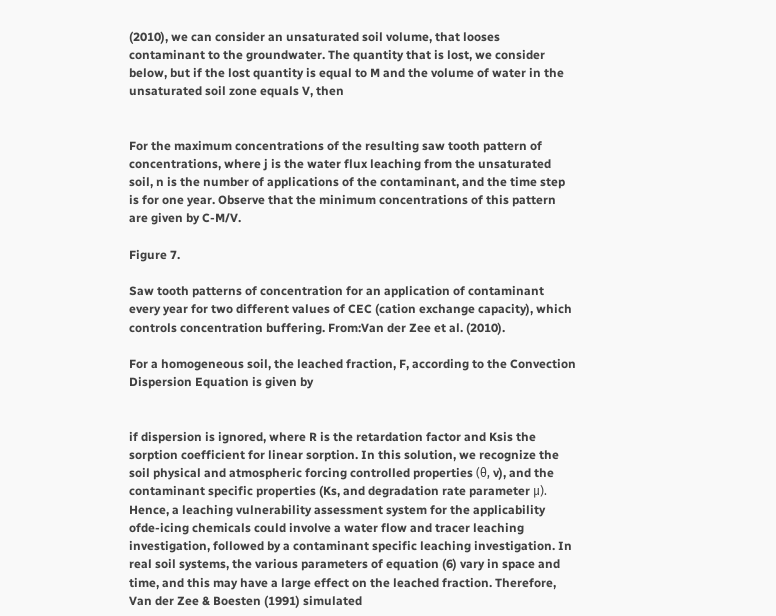(2010), we can consider an unsaturated soil volume, that looses contaminant to the groundwater. The quantity that is lost, we consider below, but if the lost quantity is equal to M and the volume of water in the unsaturated soil zone equals V, then


For the maximum concentrations of the resulting saw tooth pattern of concentrations, where j is the water flux leaching from the unsaturated soil, n is the number of applications of the contaminant, and the time step is for one year. Observe that the minimum concentrations of this pattern are given by C-M/V.

Figure 7.

Saw tooth patterns of concentration for an application of contaminant every year for two different values of CEC (cation exchange capacity), which controls concentration buffering. From:Van der Zee et al. (2010).

For a homogeneous soil, the leached fraction, F, according to the Convection Dispersion Equation is given by


if dispersion is ignored, where R is the retardation factor and Ksis the sorption coefficient for linear sorption. In this solution, we recognize the soil physical and atmospheric forcing controlled properties (θ, v), and the contaminant specific properties (Ks, and degradation rate parameter μ). Hence, a leaching vulnerability assessment system for the applicability ofde-icing chemicals could involve a water flow and tracer leaching investigation, followed by a contaminant specific leaching investigation. In real soil systems, the various parameters of equation (6) vary in space and time, and this may have a large effect on the leached fraction. Therefore, Van der Zee & Boesten (1991) simulated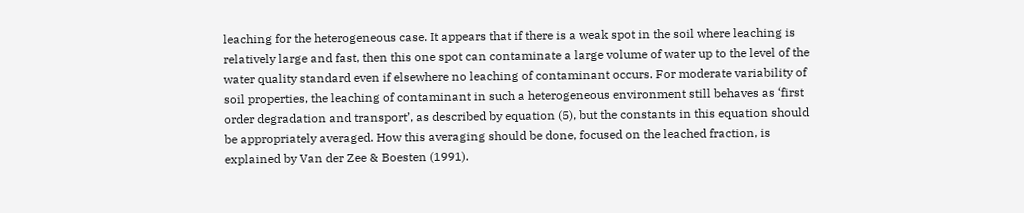leaching for the heterogeneous case. It appears that if there is a weak spot in the soil where leaching is relatively large and fast, then this one spot can contaminate a large volume of water up to the level of the water quality standard even if elsewhere no leaching of contaminant occurs. For moderate variability of soil properties, the leaching of contaminant in such a heterogeneous environment still behaves as ‘first order degradation and transport’, as described by equation (5), but the constants in this equation should be appropriately averaged. How this averaging should be done, focused on the leached fraction, is explained by Van der Zee & Boesten (1991).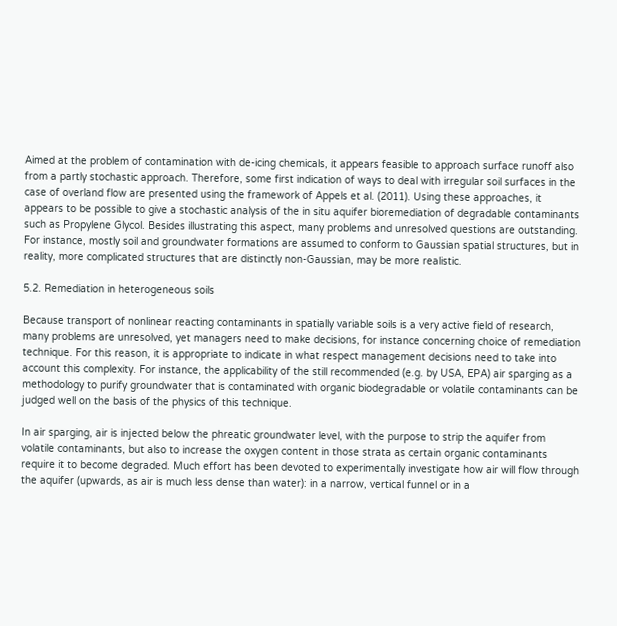Aimed at the problem of contamination with de-icing chemicals, it appears feasible to approach surface runoff also from a partly stochastic approach. Therefore, some first indication of ways to deal with irregular soil surfaces in the case of overland flow are presented using the framework of Appels et al. (2011). Using these approaches, it appears to be possible to give a stochastic analysis of the in situ aquifer bioremediation of degradable contaminants such as Propylene Glycol. Besides illustrating this aspect, many problems and unresolved questions are outstanding. For instance, mostly soil and groundwater formations are assumed to conform to Gaussian spatial structures, but in reality, more complicated structures that are distinctly non-Gaussian, may be more realistic.

5.2. Remediation in heterogeneous soils

Because transport of nonlinear reacting contaminants in spatially variable soils is a very active field of research, many problems are unresolved, yet managers need to make decisions, for instance concerning choice of remediation technique. For this reason, it is appropriate to indicate in what respect management decisions need to take into account this complexity. For instance, the applicability of the still recommended (e.g. by USA, EPA) air sparging as a methodology to purify groundwater that is contaminated with organic biodegradable or volatile contaminants can be judged well on the basis of the physics of this technique.

In air sparging, air is injected below the phreatic groundwater level, with the purpose to strip the aquifer from volatile contaminants, but also to increase the oxygen content in those strata as certain organic contaminants require it to become degraded. Much effort has been devoted to experimentally investigate how air will flow through the aquifer (upwards, as air is much less dense than water): in a narrow, vertical funnel or in a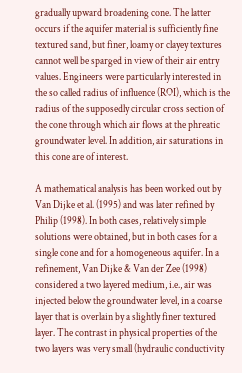gradually upward broadening cone. The latter occurs if the aquifer material is sufficiently fine textured sand, but finer, loamy or clayey textures cannot well be sparged in view of their air entry values. Engineers were particularly interested in the so called radius of influence (ROI), which is the radius of the supposedly circular cross section of the cone through which air flows at the phreatic groundwater level. In addition, air saturations in this cone are of interest.

A mathematical analysis has been worked out by Van Dijke et al. (1995) and was later refined by Philip (1998). In both cases, relatively simple solutions were obtained, but in both cases for a single cone and for a homogeneous aquifer. In a refinement, Van Dijke & Van der Zee (1998) considered a two layered medium, i.e., air was injected below the groundwater level, in a coarse layer that is overlain by a slightly finer textured layer. The contrast in physical properties of the two layers was very small (hydraulic conductivity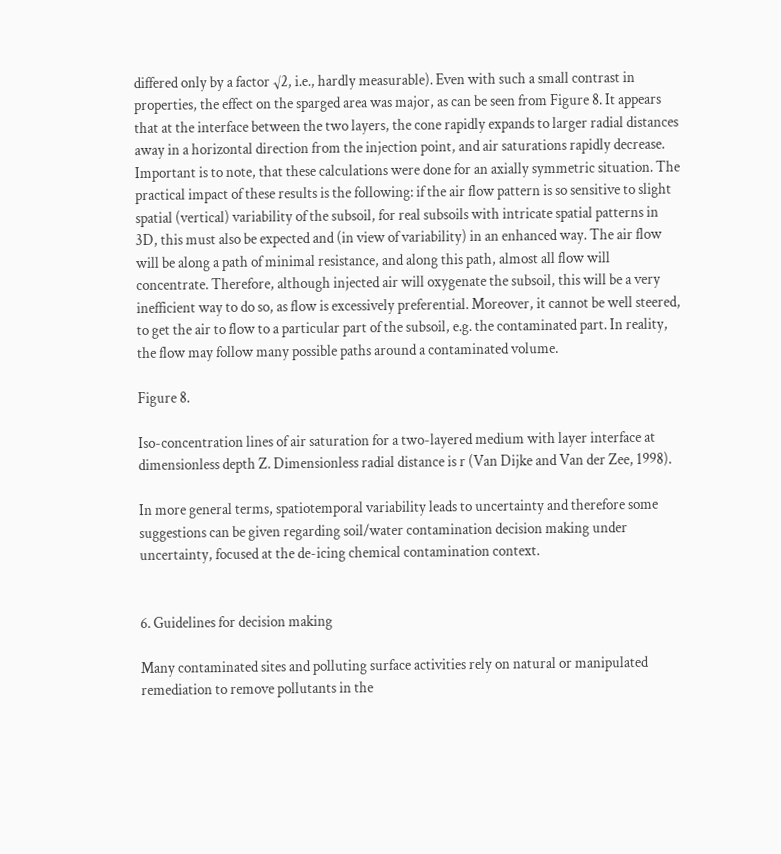differed only by a factor √2, i.e., hardly measurable). Even with such a small contrast in properties, the effect on the sparged area was major, as can be seen from Figure 8. It appears that at the interface between the two layers, the cone rapidly expands to larger radial distances away in a horizontal direction from the injection point, and air saturations rapidly decrease. Important is to note, that these calculations were done for an axially symmetric situation. The practical impact of these results is the following: if the air flow pattern is so sensitive to slight spatial (vertical) variability of the subsoil, for real subsoils with intricate spatial patterns in 3D, this must also be expected and (in view of variability) in an enhanced way. The air flow will be along a path of minimal resistance, and along this path, almost all flow will concentrate. Therefore, although injected air will oxygenate the subsoil, this will be a very inefficient way to do so, as flow is excessively preferential. Moreover, it cannot be well steered, to get the air to flow to a particular part of the subsoil, e.g. the contaminated part. In reality, the flow may follow many possible paths around a contaminated volume.

Figure 8.

Iso-concentration lines of air saturation for a two-layered medium with layer interface at dimensionless depth Z. Dimensionless radial distance is r (Van Dijke and Van der Zee, 1998).

In more general terms, spatiotemporal variability leads to uncertainty and therefore some suggestions can be given regarding soil/water contamination decision making under uncertainty, focused at the de-icing chemical contamination context.


6. Guidelines for decision making

Many contaminated sites and polluting surface activities rely on natural or manipulated remediation to remove pollutants in the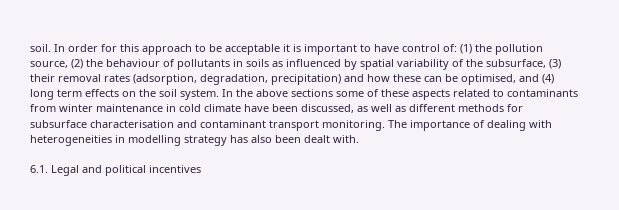soil. In order for this approach to be acceptable it is important to have control of: (1) the pollution source, (2) the behaviour of pollutants in soils as influenced by spatial variability of the subsurface, (3) their removal rates (adsorption, degradation, precipitation) and how these can be optimised, and (4) long term effects on the soil system. In the above sections some of these aspects related to contaminants from winter maintenance in cold climate have been discussed, as well as different methods for subsurface characterisation and contaminant transport monitoring. The importance of dealing with heterogeneities in modelling strategy has also been dealt with.

6.1. Legal and political incentives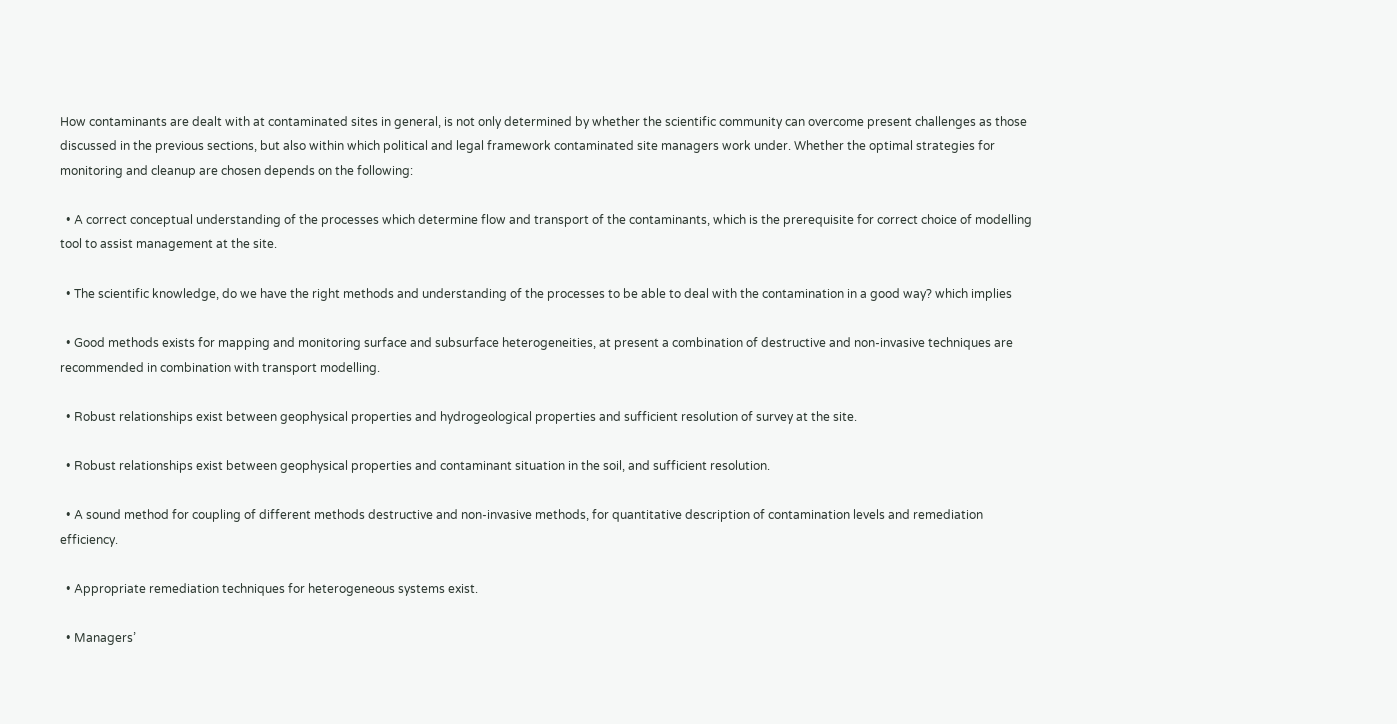How contaminants are dealt with at contaminated sites in general, is not only determined by whether the scientific community can overcome present challenges as those discussed in the previous sections, but also within which political and legal framework contaminated site managers work under. Whether the optimal strategies for monitoring and cleanup are chosen depends on the following:

  • A correct conceptual understanding of the processes which determine flow and transport of the contaminants, which is the prerequisite for correct choice of modelling tool to assist management at the site.

  • The scientific knowledge, do we have the right methods and understanding of the processes to be able to deal with the contamination in a good way? which implies

  • Good methods exists for mapping and monitoring surface and subsurface heterogeneities, at present a combination of destructive and non-invasive techniques are recommended in combination with transport modelling.

  • Robust relationships exist between geophysical properties and hydrogeological properties and sufficient resolution of survey at the site.

  • Robust relationships exist between geophysical properties and contaminant situation in the soil, and sufficient resolution.

  • A sound method for coupling of different methods destructive and non-invasive methods, for quantitative description of contamination levels and remediation efficiency.

  • Appropriate remediation techniques for heterogeneous systems exist.

  • Managers’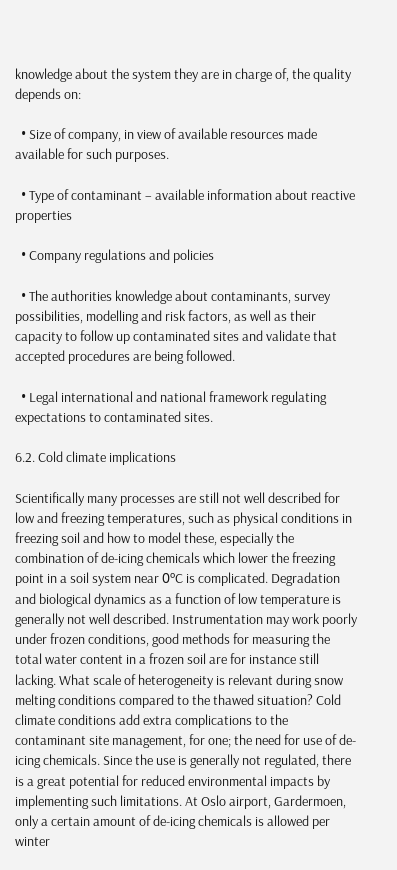knowledge about the system they are in charge of, the quality depends on:

  • Size of company, in view of available resources made available for such purposes.

  • Type of contaminant – available information about reactive properties

  • Company regulations and policies

  • The authorities knowledge about contaminants, survey possibilities, modelling and risk factors, as well as their capacity to follow up contaminated sites and validate that accepted procedures are being followed.

  • Legal international and national framework regulating expectations to contaminated sites.

6.2. Cold climate implications

Scientifically many processes are still not well described for low and freezing temperatures, such as physical conditions in freezing soil and how to model these, especially the combination of de-icing chemicals which lower the freezing point in a soil system near 0ºC is complicated. Degradation and biological dynamics as a function of low temperature is generally not well described. Instrumentation may work poorly under frozen conditions, good methods for measuring the total water content in a frozen soil are for instance still lacking. What scale of heterogeneity is relevant during snow melting conditions compared to the thawed situation? Cold climate conditions add extra complications to the contaminant site management, for one; the need for use of de-icing chemicals. Since the use is generally not regulated, there is a great potential for reduced environmental impacts by implementing such limitations. At Oslo airport, Gardermoen, only a certain amount of de-icing chemicals is allowed per winter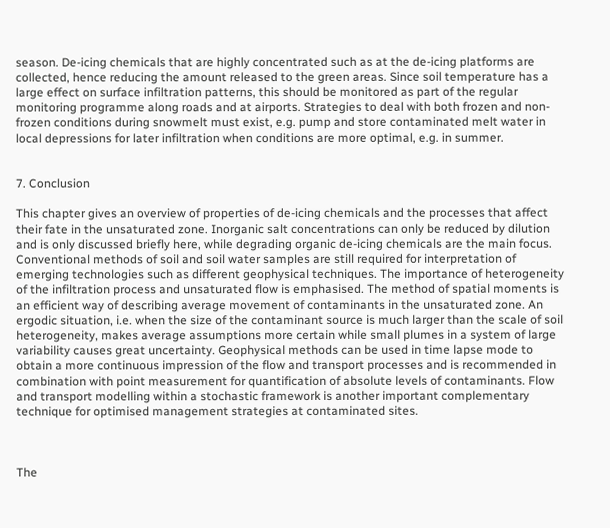season. De-icing chemicals that are highly concentrated such as at the de-icing platforms are collected, hence reducing the amount released to the green areas. Since soil temperature has a large effect on surface infiltration patterns, this should be monitored as part of the regular monitoring programme along roads and at airports. Strategies to deal with both frozen and non-frozen conditions during snowmelt must exist, e.g. pump and store contaminated melt water in local depressions for later infiltration when conditions are more optimal, e.g. in summer.


7. Conclusion

This chapter gives an overview of properties of de-icing chemicals and the processes that affect their fate in the unsaturated zone. Inorganic salt concentrations can only be reduced by dilution and is only discussed briefly here, while degrading organic de-icing chemicals are the main focus. Conventional methods of soil and soil water samples are still required for interpretation of emerging technologies such as different geophysical techniques. The importance of heterogeneity of the infiltration process and unsaturated flow is emphasised. The method of spatial moments is an efficient way of describing average movement of contaminants in the unsaturated zone. An ergodic situation, i.e. when the size of the contaminant source is much larger than the scale of soil heterogeneity, makes average assumptions more certain while small plumes in a system of large variability causes great uncertainty. Geophysical methods can be used in time lapse mode to obtain a more continuous impression of the flow and transport processes and is recommended in combination with point measurement for quantification of absolute levels of contaminants. Flow and transport modelling within a stochastic framework is another important complementary technique for optimised management strategies at contaminated sites.



The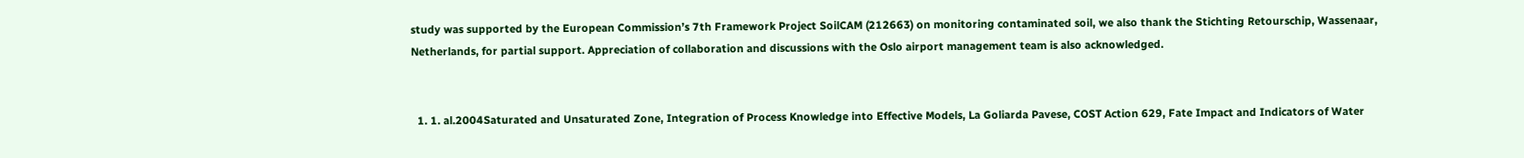study was supported by the European Commission’s 7th Framework Project SoilCAM (212663) on monitoring contaminated soil, we also thank the Stichting Retourschip, Wassenaar, Netherlands, for partial support. Appreciation of collaboration and discussions with the Oslo airport management team is also acknowledged.


  1. 1. al.2004Saturated and Unsaturated Zone, Integration of Process Knowledge into Effective Models, La Goliarda Pavese, COST Action 629, Fate Impact and Indicators of Water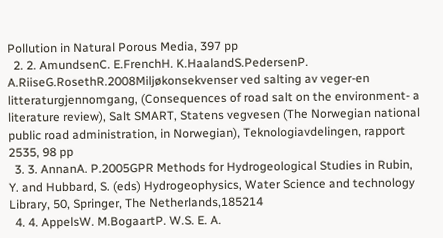Pollution in Natural Porous Media, 397 pp
  2. 2. AmundsenC. E.FrenchH. K.HaalandS.PedersenP. A.RiiseG.RosethR.2008Miljøkonsekvenser ved salting av veger-en litteraturgjennomgang, (Consequences of road salt on the environment- a literature review), Salt SMART, Statens vegvesen (The Norwegian national public road administration, in Norwegian), Teknologiavdelingen, rapport 2535, 98 pp
  3. 3. AnnanA. P.2005GPR Methods for Hydrogeological Studies in Rubin, Y. and Hubbard, S. (eds) Hydrogeophysics, Water Science and technology Library, 50, Springer, The Netherlands,185214
  4. 4. AppelsW. M.BogaartP. W.S. E. A.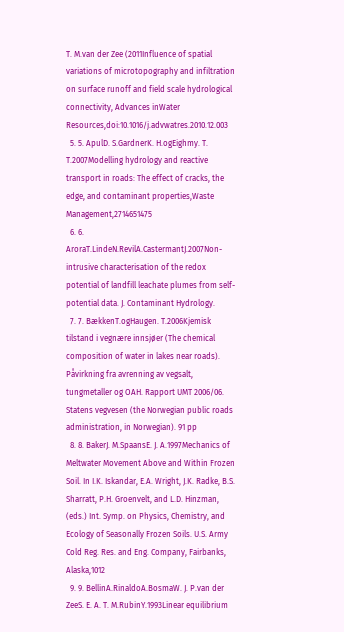T. M.van der Zee (2011Influence of spatial variations of microtopography and infiltration on surface runoff and field scale hydrological connectivity, Advances inWater Resources,doi:10.1016/j.advwatres.2010.12.003
  5. 5. ApulD. S.GardnerK. H.ogEighmy. T. T.2007Modelling hydrology and reactive transport in roads: The effect of cracks, the edge, and contaminant properties,Waste Management,2714651475
  6. 6. AroraT.LindeN.RevilA.CastermantJ.2007Non-intrusive characterisation of the redox potential of landfill leachate plumes from self-potential data. J. Contaminant Hydrology.
  7. 7. BækkenT.ogHaugen. T.2006Kjemisk tilstand i vegnære innsjøer (The chemical composition of water in lakes near roads). Påvirkning fra avrenning av vegsalt, tungmetaller og OAH. Rapport UMT 2006/06. Statens vegvesen (the Norwegian public roads administration, in Norwegian). 91 pp
  8. 8. BakerJ. M.SpaansE. J. A.1997Mechanics of Meltwater Movement Above and Within Frozen Soil. In I.K. Iskandar, E.A. Wright, J.K. Radke, B.S. Sharratt, P.H. Groenvelt, and L.D. Hinzman, (eds.) Int. Symp. on Physics, Chemistry, and Ecology of Seasonally Frozen Soils. U.S. Army Cold Reg. Res. and Eng. Company, Fairbanks, Alaska,1012
  9. 9. BellinA.RinaldoA.BosmaW. J. P.van der ZeeS. E. A. T. M.RubinY.1993Linear equilibrium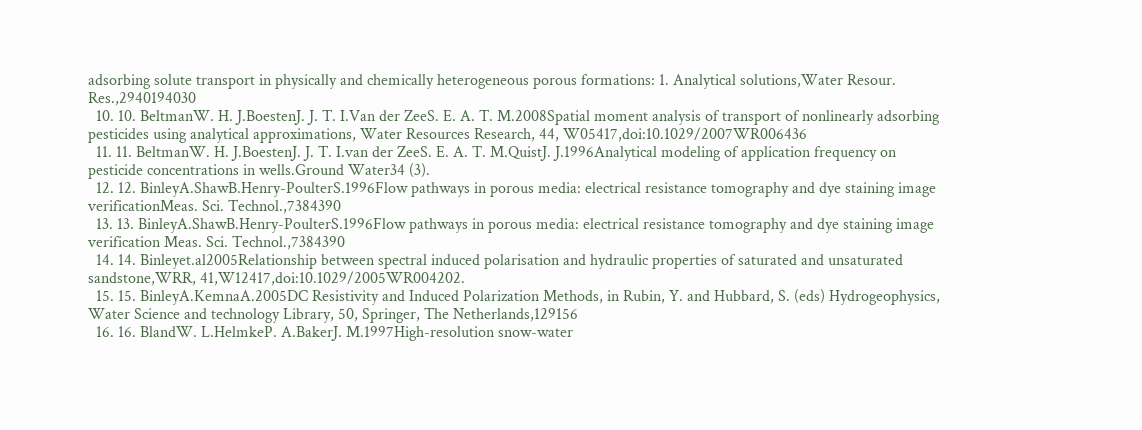adsorbing solute transport in physically and chemically heterogeneous porous formations: 1. Analytical solutions,Water Resour. Res.,2940194030
  10. 10. BeltmanW. H. J.BoestenJ. J. T. I.Van der ZeeS. E. A. T. M.2008Spatial moment analysis of transport of nonlinearly adsorbing pesticides using analytical approximations, Water Resources Research, 44, W05417,doi:10.1029/2007WR006436
  11. 11. BeltmanW. H. J.BoestenJ. J. T. I.van der ZeeS. E. A. T. M.QuistJ. J.1996Analytical modeling of application frequency on pesticide concentrations in wells.Ground Water34 (3).
  12. 12. BinleyA.ShawB.Henry-PoulterS.1996Flow pathways in porous media: electrical resistance tomography and dye staining image verificationMeas. Sci. Technol.,7384390
  13. 13. BinleyA.ShawB.Henry-PoulterS.1996Flow pathways in porous media: electrical resistance tomography and dye staining image verification Meas. Sci. Technol.,7384390
  14. 14. Binleyet.al2005Relationship between spectral induced polarisation and hydraulic properties of saturated and unsaturated sandstone,WRR, 41,W12417,doi:10.1029/2005WR004202.
  15. 15. BinleyA.KemnaA.2005DC Resistivity and Induced Polarization Methods, in Rubin, Y. and Hubbard, S. (eds) Hydrogeophysics, Water Science and technology Library, 50, Springer, The Netherlands,129156
  16. 16. BlandW. L.HelmkeP. A.BakerJ. M.1997High-resolution snow-water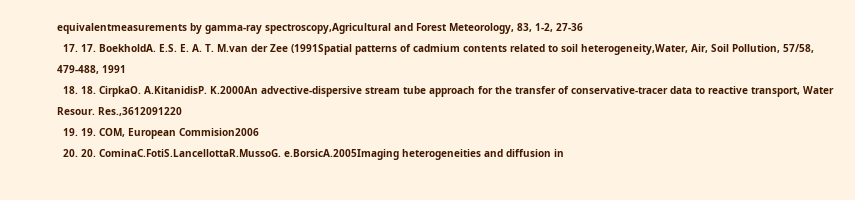equivalentmeasurements by gamma-ray spectroscopy,Agricultural and Forest Meteorology, 83, 1-2, 27-36
  17. 17. BoekholdA. E.S. E. A. T. M.van der Zee (1991Spatial patterns of cadmium contents related to soil heterogeneity,Water, Air, Soil Pollution, 57/58, 479-488, 1991
  18. 18. CirpkaO. A.KitanidisP. K.2000An advective-dispersive stream tube approach for the transfer of conservative-tracer data to reactive transport, Water Resour. Res.,3612091220
  19. 19. COM, European Commision2006
  20. 20. CominaC.FotiS.LancellottaR.MussoG. e.BorsicA.2005Imaging heterogeneities and diffusion in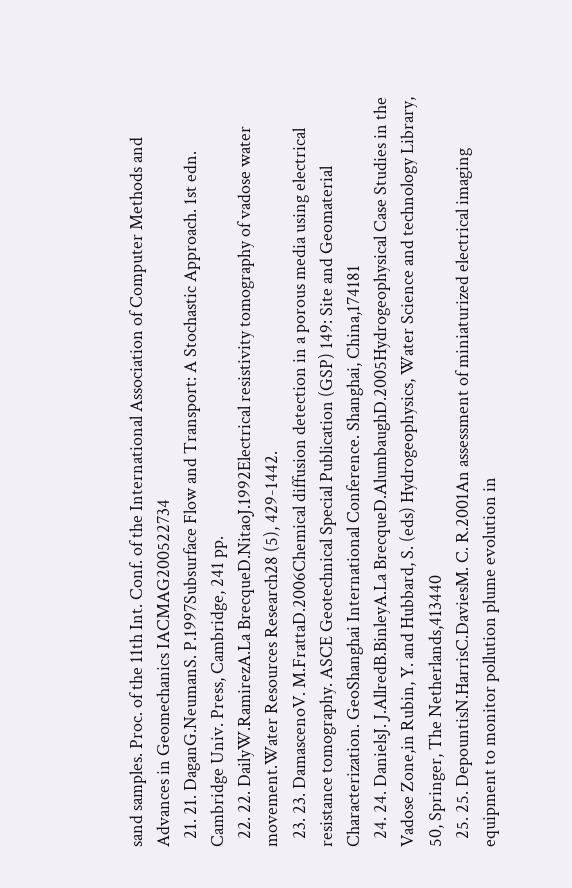sand samples. Proc. of the 11th Int. Conf. of the International Association of Computer Methods and Advances in Geomechanics IACMAG200522734
  21. 21. DaganG.NeumanS. P.1997Subsurface Flow and Transport: A Stochastic Approach. 1st edn. Cambridge Univ. Press, Cambridge, 241 pp.
  22. 22. DailyW.RamirezA.La BrecqueD.NitaoJ.1992Electrical resistivity tomography of vadose water movement.Water Resources Research28 (5), 429-1442.
  23. 23. DamascenoV. M.FrattaD.2006Chemical diffusion detection in a porous media using electrical resistance tomography. ASCE Geotechnical Special Publication (GSP) 149: Site and Geomaterial Characterization. GeoShanghai International Conference. Shanghai, China,174181
  24. 24. DanielsJ. J.AllredB.BinleyA.La BrecqueD.AlumbaughD.2005Hydrogeophysical Case Studies in the Vadose Zone,in Rubin, Y. and Hubbard, S. (eds) Hydrogeophysics, Water Science and technology Library, 50, Springer, The Netherlands,413440
  25. 25. DepountisN.HarrisC.DaviesM. C. R.2001An assessment of miniaturized electrical imaging equipment to monitor pollution plume evolution in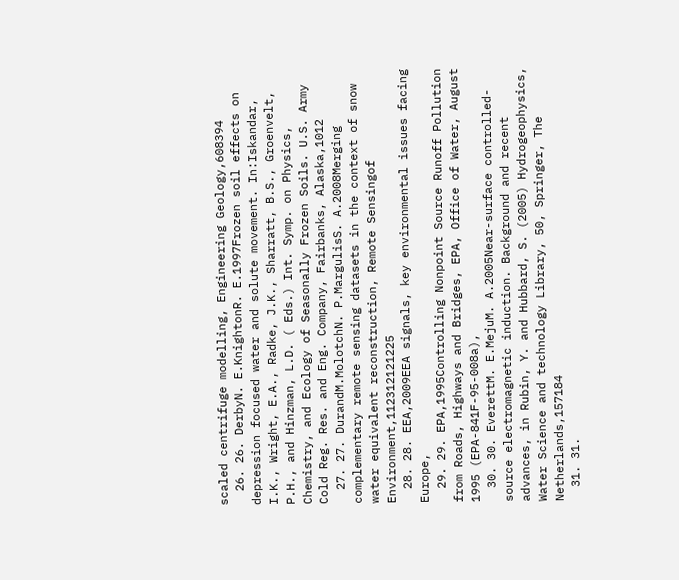scaled centrifuge modelling, Engineering Geology,608394
  26. 26. DerbyN. E.KnightonR. E.1997Frozen soil effects on depression focused water and solute movement. In:Iskandar, I.K., Wright, E.A., Radke, J.K., Sharratt, B.S., Groenvelt, P.H., and Hinzman, L.D. ( Eds.) Int. Symp. on Physics, Chemistry, and Ecology of Seasonally Frozen Soils. U.S. Army Cold Reg. Res. and Eng. Company, Fairbanks, Alaska,1012
  27. 27. DurandM.MolotchN. P.MargulisS. A.2008Merging complementary remote sensing datasets in the context of snow water equivalent reconstruction, Remote Sensingof Environment,112312121225
  28. 28. EEA,2009EEA signals, key environmental issues facing Europe,
  29. 29. EPA,1995Controlling Nonpoint Source Runoff Pollution from Roads, Highways and Bridges, EPA, Office of Water, August 1995 (EPA-841F-95-008a),
  30. 30. EverettM. E.MejuM. A.2005Near-surface controlled-source electromagnetic induction. Background and recent advances, in Rubin, Y. and Hubbard, S. (2005) Hydrogeophysics, Water Science and technology Library, 50, Springer, The Netherlands,157184
  31. 31.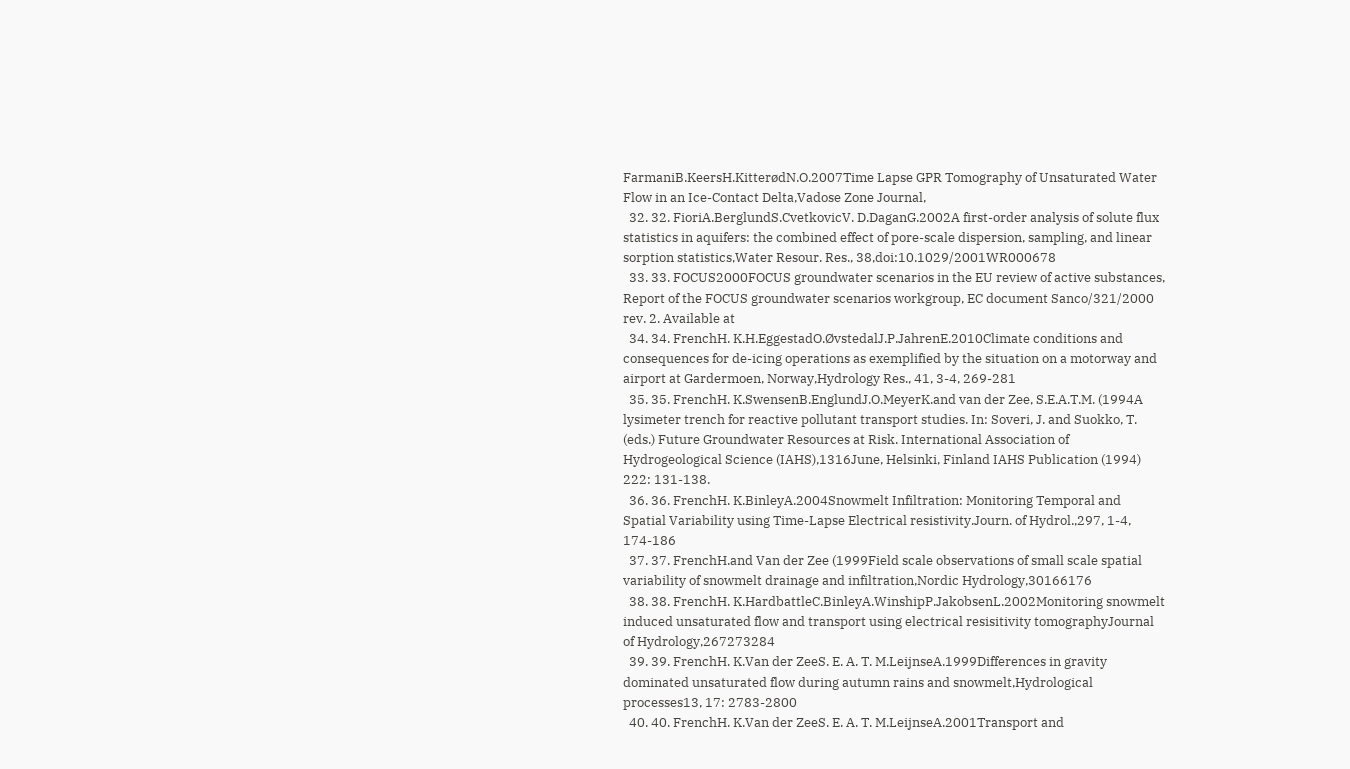FarmaniB.KeersH.KitterødN.O.2007Time Lapse GPR Tomography of Unsaturated Water Flow in an Ice-Contact Delta,Vadose Zone Journal,
  32. 32. FioriA.BerglundS.CvetkovicV. D.DaganG.2002A first-order analysis of solute flux statistics in aquifers: the combined effect of pore-scale dispersion, sampling, and linear sorption statistics,Water Resour. Res., 38,doi:10.1029/2001WR000678
  33. 33. FOCUS2000FOCUS groundwater scenarios in the EU review of active substances, Report of the FOCUS groundwater scenarios workgroup, EC document Sanco/321/2000 rev. 2. Available at
  34. 34. FrenchH. K.H.EggestadO.ØvstedalJ.P.JahrenE.2010Climate conditions and consequences for de-icing operations as exemplified by the situation on a motorway and airport at Gardermoen, Norway,Hydrology Res., 41, 3-4, 269-281
  35. 35. FrenchH. K.SwensenB.EnglundJ.O.MeyerK.and van der Zee, S.E.A.T.M. (1994A lysimeter trench for reactive pollutant transport studies. In: Soveri, J. and Suokko, T. (eds.) Future Groundwater Resources at Risk. International Association of Hydrogeological Science (IAHS),1316June, Helsinki, Finland IAHS Publication (1994) 222: 131-138.
  36. 36. FrenchH. K.BinleyA.2004Snowmelt Infiltration: Monitoring Temporal and Spatial Variability using Time-Lapse Electrical resistivity.Journ. of Hydrol.,297, 1-4, 174-186
  37. 37. FrenchH.and Van der Zee (1999Field scale observations of small scale spatial variability of snowmelt drainage and infiltration,Nordic Hydrology,30166176
  38. 38. FrenchH. K.HardbattleC.BinleyA.WinshipP.JakobsenL.2002Monitoring snowmelt induced unsaturated flow and transport using electrical resisitivity tomographyJournal of Hydrology,267273284
  39. 39. FrenchH. K.Van der ZeeS. E. A. T. M.LeijnseA.1999Differences in gravity dominated unsaturated flow during autumn rains and snowmelt,Hydrological processes13, 17: 2783-2800
  40. 40. FrenchH. K.Van der ZeeS. E. A. T. M.LeijnseA.2001Transport and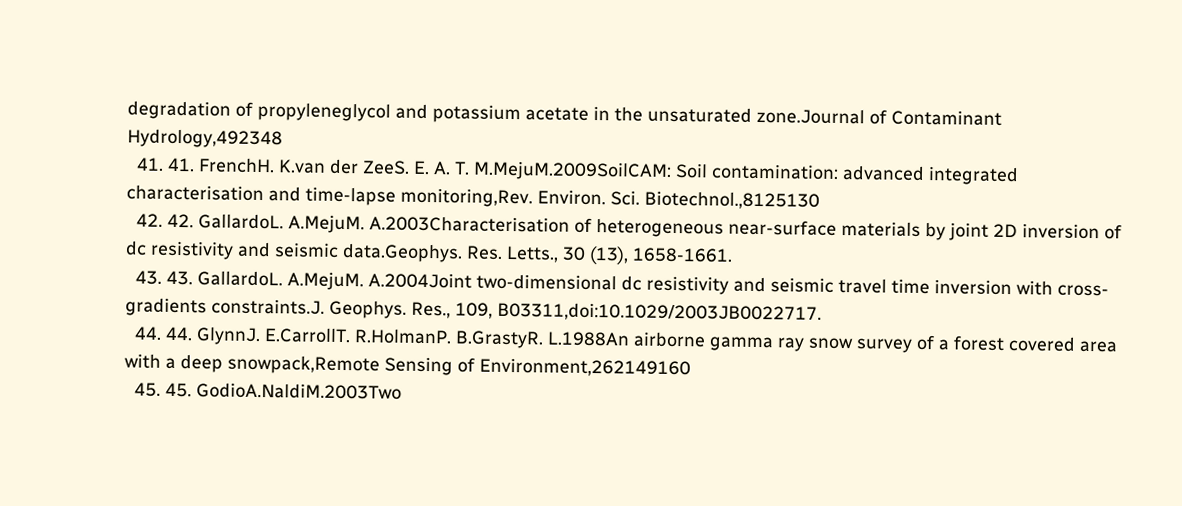degradation of propyleneglycol and potassium acetate in the unsaturated zone.Journal of Contaminant Hydrology,492348
  41. 41. FrenchH. K.van der ZeeS. E. A. T. M.MejuM.2009SoilCAM: Soil contamination: advanced integrated characterisation and time-lapse monitoring,Rev. Environ. Sci. Biotechnol.,8125130
  42. 42. GallardoL. A.MejuM. A.2003Characterisation of heterogeneous near-surface materials by joint 2D inversion of dc resistivity and seismic data.Geophys. Res. Letts., 30 (13), 1658-1661.
  43. 43. GallardoL. A.MejuM. A.2004Joint two-dimensional dc resistivity and seismic travel time inversion with cross-gradients constraints.J. Geophys. Res., 109, B03311,doi:10.1029/2003JB0022717.
  44. 44. GlynnJ. E.CarrollT. R.HolmanP. B.GrastyR. L.1988An airborne gamma ray snow survey of a forest covered area with a deep snowpack,Remote Sensing of Environment,262149160
  45. 45. GodioA.NaldiM.2003Two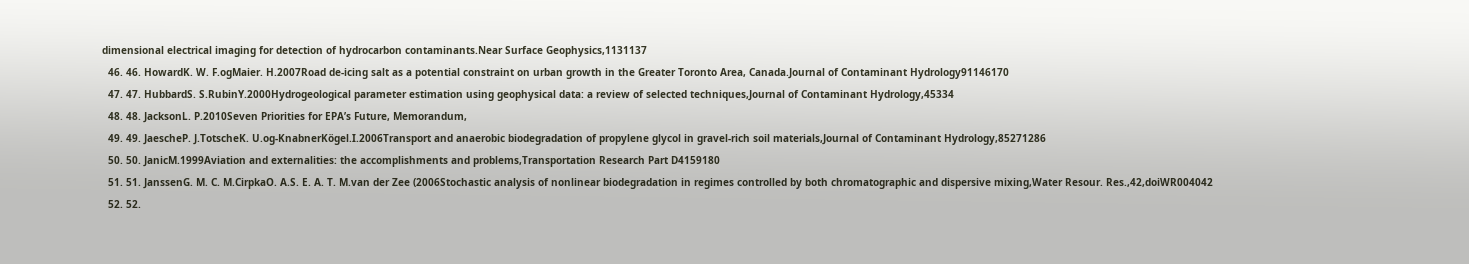dimensional electrical imaging for detection of hydrocarbon contaminants.Near Surface Geophysics,1131137
  46. 46. HowardK. W. F.ogMaier. H.2007Road de-icing salt as a potential constraint on urban growth in the Greater Toronto Area, Canada.Journal of Contaminant Hydrology91146170
  47. 47. HubbardS. S.RubinY.2000Hydrogeological parameter estimation using geophysical data: a review of selected techniques,Journal of Contaminant Hydrology,45334
  48. 48. JacksonL. P.2010Seven Priorities for EPA’s Future, Memorandum,
  49. 49. JaescheP. J.TotscheK. U.og-KnabnerKögel.I.2006Transport and anaerobic biodegradation of propylene glycol in gravel-rich soil materials,Journal of Contaminant Hydrology,85271286
  50. 50. JanicM.1999Aviation and externalities: the accomplishments and problems,Transportation Research Part D4159180
  51. 51. JanssenG. M. C. M.CirpkaO. A.S. E. A. T. M.van der Zee (2006Stochastic analysis of nonlinear biodegradation in regimes controlled by both chromatographic and dispersive mixing,Water Resour. Res.,42,doiWR004042
  52. 52.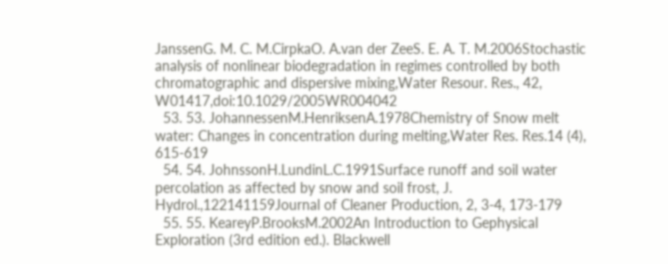JanssenG. M. C. M.CirpkaO. A.van der ZeeS. E. A. T. M.2006Stochastic analysis of nonlinear biodegradation in regimes controlled by both chromatographic and dispersive mixing,Water Resour. Res., 42, W01417,doi:10.1029/2005WR004042
  53. 53. JohannessenM.HenriksenA.1978Chemistry of Snow melt water: Changes in concentration during melting,Water Res. Res.14 (4), 615-619
  54. 54. JohnssonH.LundinL.C.1991Surface runoff and soil water percolation as affected by snow and soil frost, J. Hydrol.,122141159Journal of Cleaner Production, 2, 3-4, 173-179
  55. 55. KeareyP.BrooksM.2002An Introduction to Gephysical Exploration (3rd edition ed.). Blackwell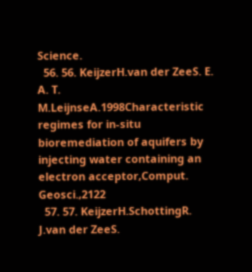Science.
  56. 56. KeijzerH.van der ZeeS. E. A. T. M.LeijnseA.1998Characteristic regimes for in-situ bioremediation of aquifers by injecting water containing an electron acceptor,Comput. Geosci.,2122
  57. 57. KeijzerH.SchottingR. J.van der ZeeS.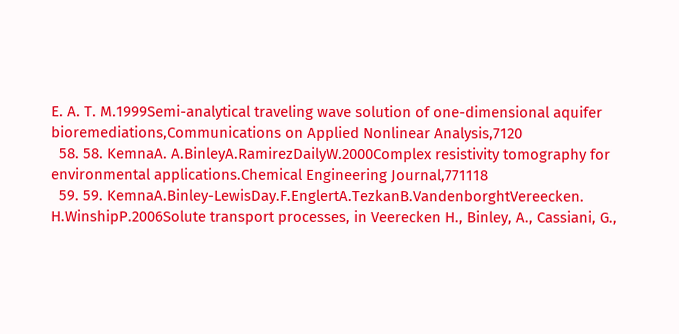E. A. T. M.1999Semi-analytical traveling wave solution of one-dimensional aquifer bioremediations,Communications on Applied Nonlinear Analysis,7120
  58. 58. KemnaA. A.BinleyA.RamirezDailyW.2000Complex resistivity tomography for environmental applications.Chemical Engineering Journal,771118
  59. 59. KemnaA.Binley-LewisDay.F.EnglertA.TezkanB.VandenborghtVereecken. H.WinshipP.2006Solute transport processes, in Veerecken H., Binley, A., Cassiani, G.,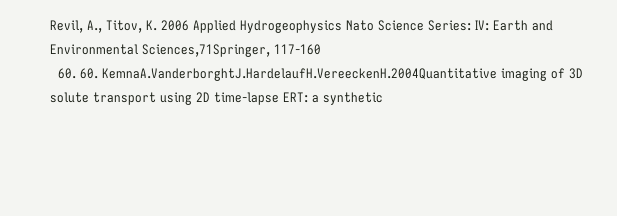Revil, A., Titov, K. 2006 Applied Hydrogeophysics Nato Science Series: IV: Earth and Environmental Sciences,71Springer, 117-160
  60. 60. KemnaA.VanderborghtJ.HardelaufH.VereeckenH.2004Quantitative imaging of 3D solute transport using 2D time-lapse ERT: a synthetic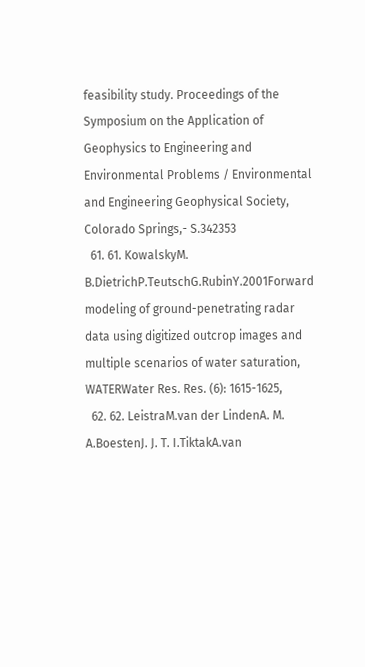feasibility study. Proceedings of the Symposium on the Application of Geophysics to Engineering and Environmental Problems / Environmental and Engineering Geophysical Society, Colorado Springs,- S.342353
  61. 61. KowalskyM. B.DietrichP.TeutschG.RubinY.2001Forward modeling of ground-penetrating radar data using digitized outcrop images and multiple scenarios of water saturation, WATERWater Res. Res. (6): 1615-1625,
  62. 62. LeistraM.van der LindenA. M. A.BoestenJ. J. T. I.TiktakA.van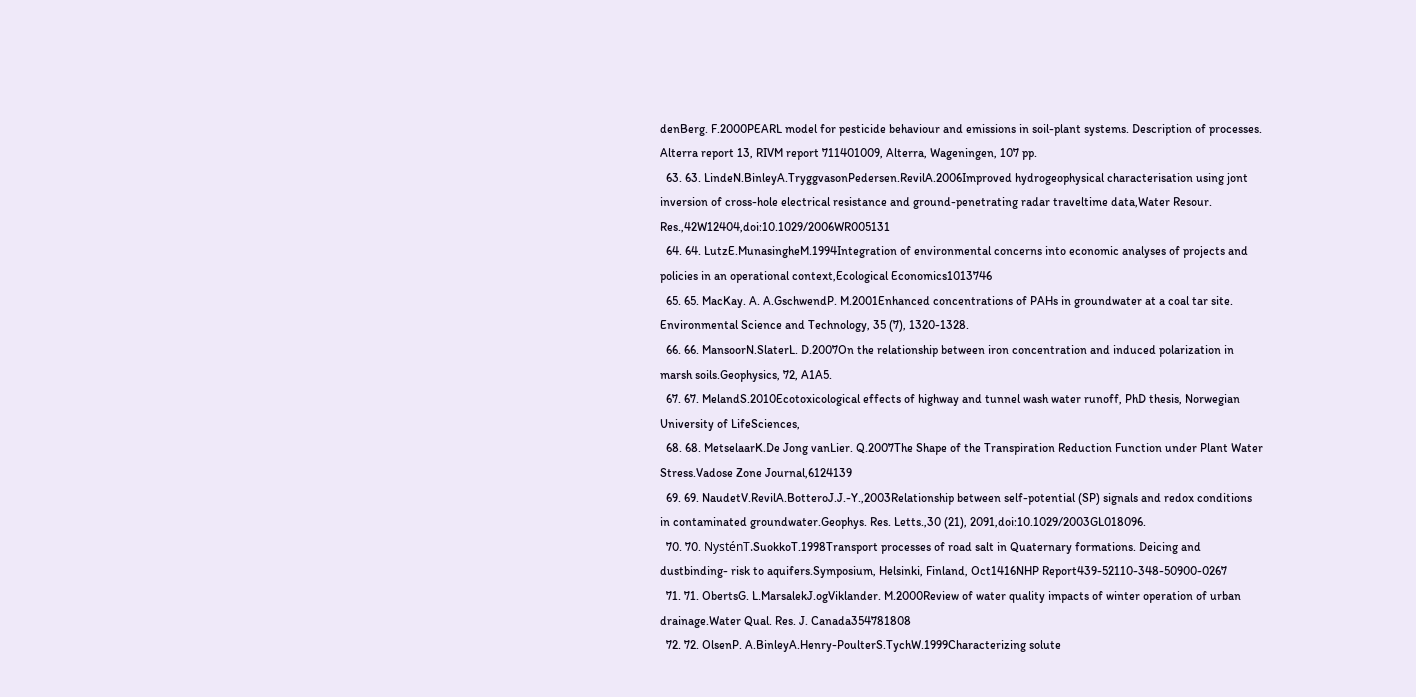denBerg. F.2000PEARL model for pesticide behaviour and emissions in soil-plant systems. Description of processes. Alterra report 13, RIVM report 711401009, Alterra, Wageningen, 107 pp.
  63. 63. LindeN.BinleyA.TryggvasonPedersen.RevilA.2006Improved hydrogeophysical characterisation using jont inversion of cross-hole electrical resistance and ground-penetrating radar traveltime data,Water Resour. Res.,42W12404,doi:10.1029/2006WR005131
  64. 64. LutzE.MunasingheM.1994Integration of environmental concerns into economic analyses of projects and policies in an operational context,Ecological Economics1013746
  65. 65. MacKay. A. A.GschwendP. M.2001Enhanced concentrations of PAHs in groundwater at a coal tar site. Environmental Science and Technology, 35 (7), 1320-1328.
  66. 66. MansoorN.SlaterL. D.2007On the relationship between iron concentration and induced polarization in marsh soils.Geophysics, 72, A1A5.
  67. 67. MelandS.2010Ecotoxicological effects of highway and tunnel wash water runoff, PhD thesis, Norwegian University of LifeSciences,
  68. 68. MetselaarK.De Jong vanLier. Q.2007The Shape of the Transpiration Reduction Function under Plant Water Stress.Vadose Zone Journal,6124139
  69. 69. NaudetV.RevilA.BotteroJ.J.-Y.,2003Relationship between self-potential (SP) signals and redox conditions in contaminated groundwater.Geophys. Res. Letts.,30 (21), 2091,doi:10.1029/2003GL018096.
  70. 70. NysténT.SuokkoT.1998Transport processes of road salt in Quaternary formations. Deicing and dustbinding- risk to aquifers.Symposium, Helsinki, Finland, Oct1416NHP Report439-52110-348-50900-0267
  71. 71. ObertsG. L.MarsalekJ.ogViklander. M.2000Review of water quality impacts of winter operation of urban drainage.Water Qual. Res. J. Canada354781808
  72. 72. OlsenP. A.BinleyA.Henry-PoulterS.TychW.1999Characterizing solute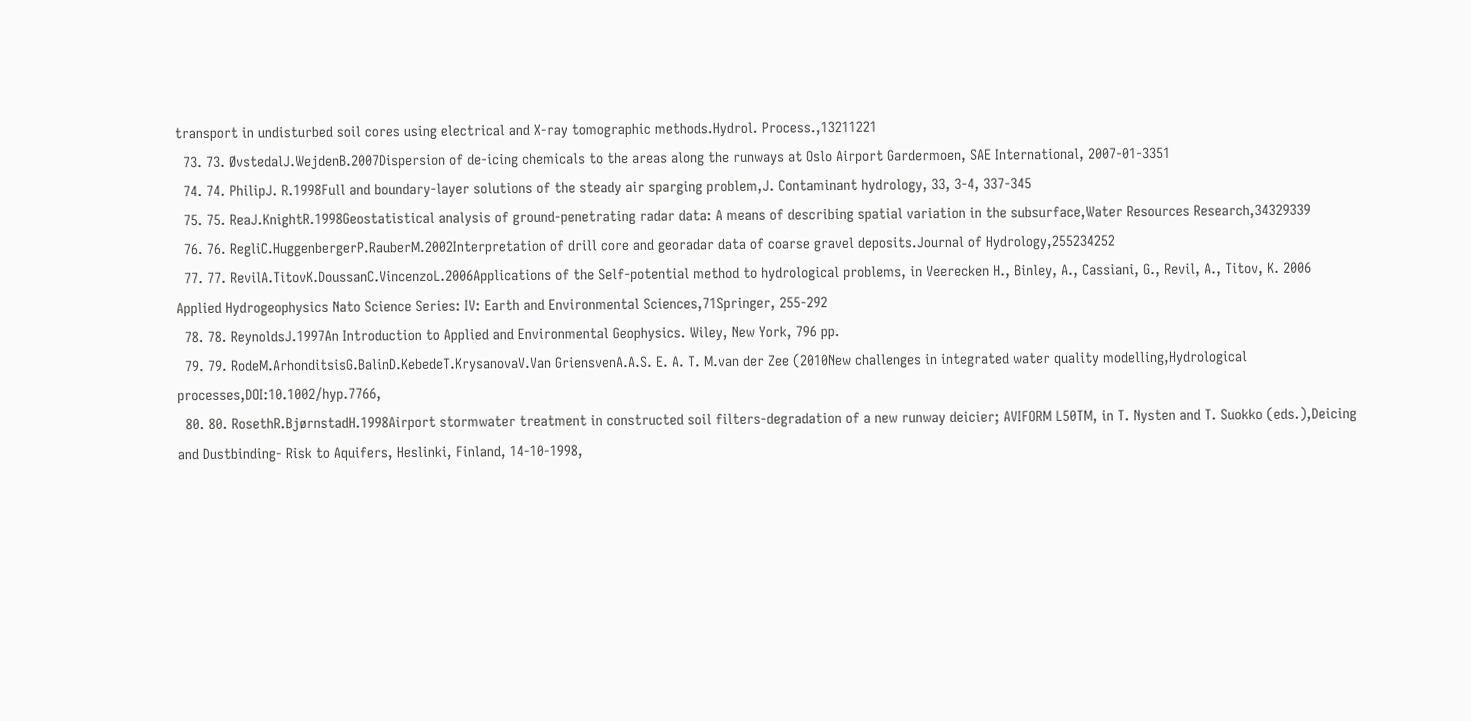transport in undisturbed soil cores using electrical and X-ray tomographic methods.Hydrol. Process.,13211221
  73. 73. ØvstedalJ.WejdenB.2007Dispersion of de-icing chemicals to the areas along the runways at Oslo Airport Gardermoen, SAE International, 2007-01-3351
  74. 74. PhilipJ. R.1998Full and boundary-layer solutions of the steady air sparging problem,J. Contaminant hydrology, 33, 3-4, 337-345
  75. 75. ReaJ.KnightR.1998Geostatistical analysis of ground-penetrating radar data: A means of describing spatial variation in the subsurface,Water Resources Research,34329339
  76. 76. RegliC.HuggenbergerP.RauberM.2002Interpretation of drill core and georadar data of coarse gravel deposits.Journal of Hydrology,255234252
  77. 77. RevilA.TitovK.DoussanC.VincenzoL.2006Applications of the Self-potential method to hydrological problems, in Veerecken H., Binley, A., Cassiani, G., Revil, A., Titov, K. 2006 Applied Hydrogeophysics Nato Science Series: IV: Earth and Environmental Sciences,71Springer, 255-292
  78. 78. ReynoldsJ.1997An Introduction to Applied and Environmental Geophysics. Wiley, New York, 796 pp.
  79. 79. RodeM.ArhonditsisG.BalinD.KebedeT.KrysanovaV.Van GriensvenA.A.S. E. A. T. M.van der Zee (2010New challenges in integrated water quality modelling,Hydrological processes,DOI:10.1002/hyp.7766,
  80. 80. RosethR.BjørnstadH.1998Airport stormwater treatment in constructed soil filters-degradation of a new runway deicier; AVIFORM L50TM, in T. Nysten and T. Suokko (eds.),Deicing and Dustbinding- Risk to Aquifers, Heslinki, Finland, 14-10-1998,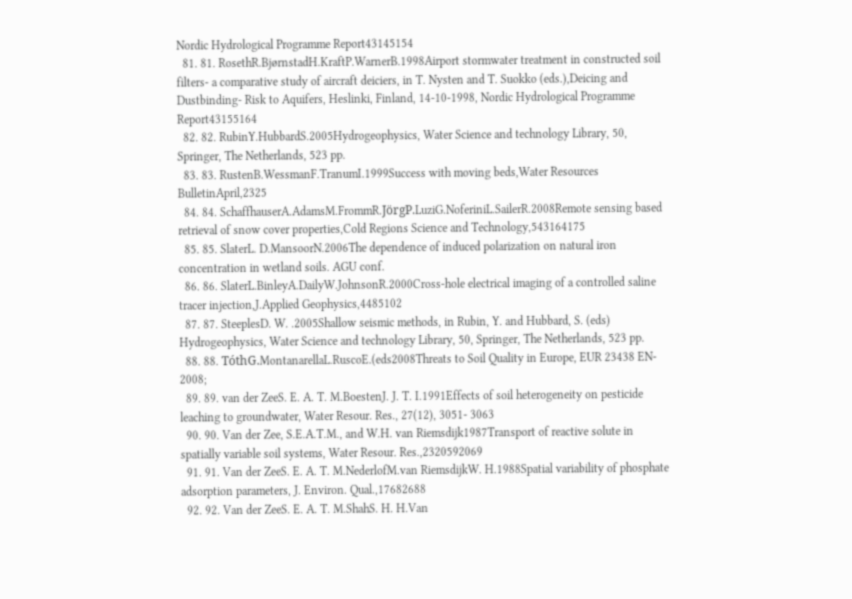Nordic Hydrological Programme Report43145154
  81. 81. RosethR.BjørnstadH.KraftP.WarnerB.1998Airport stormwater treatment in constructed soil filters- a comparative study of aircraft deiciers, in T. Nysten and T. Suokko (eds.),Deicing and Dustbinding- Risk to Aquifers, Heslinki, Finland, 14-10-1998, Nordic Hydrological Programme Report43155164
  82. 82. RubinY.HubbardS.2005Hydrogeophysics, Water Science and technology Library, 50, Springer, The Netherlands, 523 pp.
  83. 83. RustenB.WessmanF.TranumI.1999Success with moving beds,Water Resources BulletinApril,2325
  84. 84. SchaffhauserA.AdamsM.FrommR.JörgP.LuziG.NoferiniL.SailerR.2008Remote sensing based retrieval of snow cover properties,Cold Regions Science and Technology,543164175
  85. 85. SlaterL. D.MansoorN.2006The dependence of induced polarization on natural iron concentration in wetland soils. AGU conf.
  86. 86. SlaterL.BinleyA.DailyW.JohnsonR.2000Cross-hole electrical imaging of a controlled saline tracer injection,J.Applied Geophysics,4485102
  87. 87. SteeplesD. W. .2005Shallow seismic methods, in Rubin, Y. and Hubbard, S. (eds) Hydrogeophysics, Water Science and technology Library, 50, Springer, The Netherlands, 523 pp.
  88. 88. TóthG.MontanarellaL.RuscoE.(eds2008Threats to Soil Quality in Europe, EUR 23438 EN- 2008;
  89. 89. van der ZeeS. E. A. T. M.BoestenJ. J. T. I.1991Effects of soil heterogeneity on pesticide leaching to groundwater, Water Resour. Res., 27(12), 3051- 3063
  90. 90. Van der Zee, S.E.A.T.M., and W.H. van Riemsdijk1987Transport of reactive solute in spatially variable soil systems, Water Resour. Res.,2320592069
  91. 91. Van der ZeeS. E. A. T. M.NederlofM.van RiemsdijkW. H.1988Spatial variability of phosphate adsorption parameters, J. Environ. Qual.,17682688
  92. 92. Van der ZeeS. E. A. T. M.ShahS. H. H.Van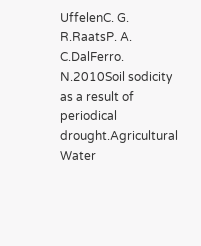UffelenC. G. R.RaatsP. A. C.DalFerro. N.2010Soil sodicity as a result of periodical drought.Agricultural Water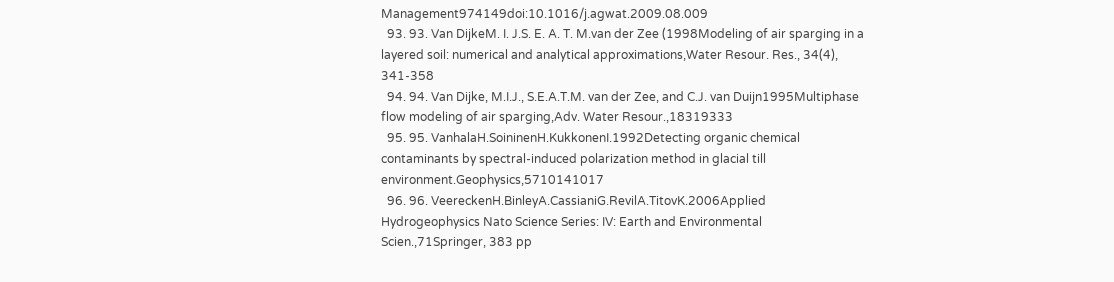Management974149doi:10.1016/j.agwat.2009.08.009
  93. 93. Van DijkeM. I. J.S. E. A. T. M.van der Zee (1998Modeling of air sparging in a layered soil: numerical and analytical approximations,Water Resour. Res., 34(4), 341-358
  94. 94. Van Dijke, M.I.J., S.E.A.T.M. van der Zee, and C.J. van Duijn1995Multiphase flow modeling of air sparging,Adv. Water Resour.,18319333
  95. 95. VanhalaH.SoininenH.KukkonenI.1992Detecting organic chemical contaminants by spectral-induced polarization method in glacial till environment.Geophysics,5710141017
  96. 96. VeereckenH.BinleyA.CassianiG.RevilA.TitovK.2006Applied Hydrogeophysics Nato Science Series: IV: Earth and Environmental Scien.,71Springer, 383 pp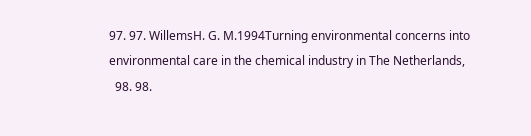97. 97. WillemsH. G. M.1994Turning environmental concerns into environmental care in the chemical industry in The Netherlands,
  98. 98.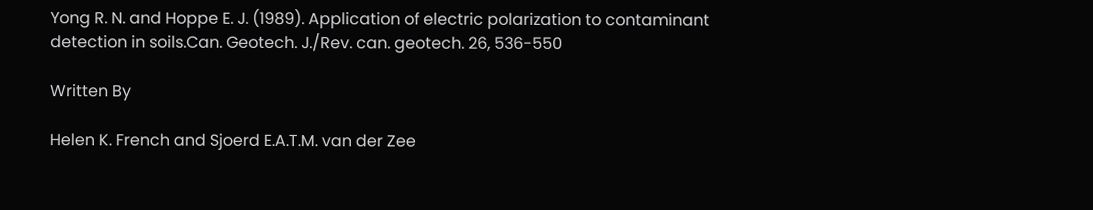Yong R. N. and Hoppe E. J. (1989). Application of electric polarization to contaminant detection in soils.Can. Geotech. J./Rev. can. geotech. 26, 536-550

Written By

Helen K. French and Sjoerd E.A.T.M. van der Zee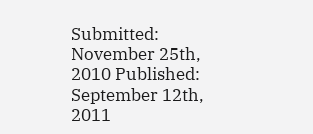Submitted: November 25th, 2010 Published: September 12th, 2011